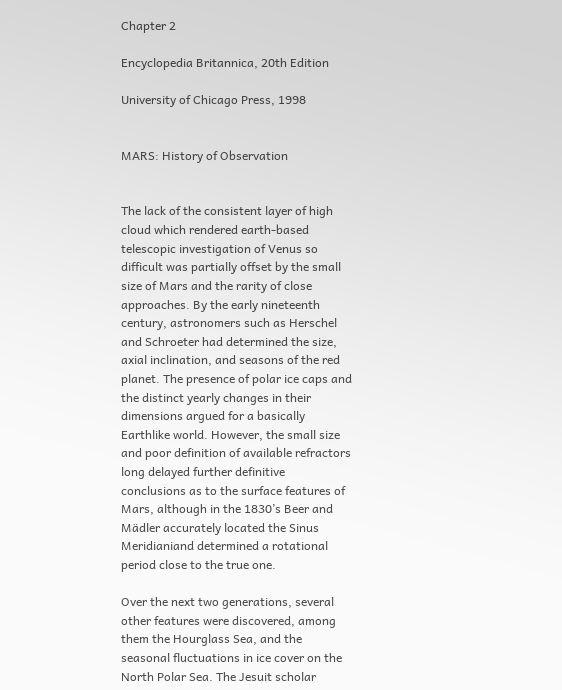Chapter 2

Encyclopedia Britannica, 20th Edition

University of Chicago Press, 1998


MARS: History of Observation


The lack of the consistent layer of high cloud which rendered earth-based telescopic investigation of Venus so difficult was partially offset by the small size of Mars and the rarity of close approaches. By the early nineteenth century, astronomers such as Herschel and Schroeter had determined the size, axial inclination, and seasons of the red planet. The presence of polar ice caps and the distinct yearly changes in their dimensions argued for a basically Earthlike world. However, the small size and poor definition of available refractors long delayed further definitive conclusions as to the surface features of Mars, although in the 1830’s Beer and Mädler accurately located the Sinus Meridianiand determined a rotational period close to the true one.

Over the next two generations, several other features were discovered, among them the Hourglass Sea, and the seasonal fluctuations in ice cover on the North Polar Sea. The Jesuit scholar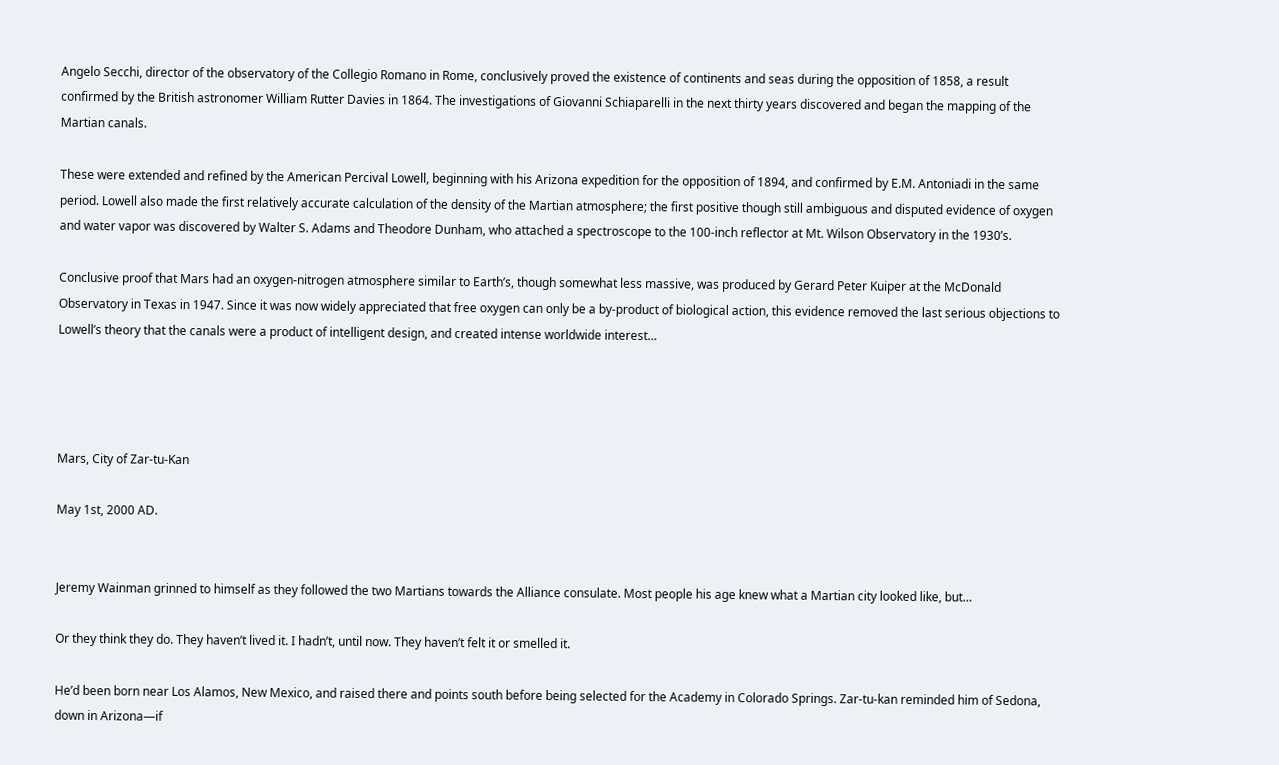Angelo Secchi, director of the observatory of the Collegio Romano in Rome, conclusively proved the existence of continents and seas during the opposition of 1858, a result confirmed by the British astronomer William Rutter Davies in 1864. The investigations of Giovanni Schiaparelli in the next thirty years discovered and began the mapping of the Martian canals.

These were extended and refined by the American Percival Lowell, beginning with his Arizona expedition for the opposition of 1894, and confirmed by E.M. Antoniadi in the same period. Lowell also made the first relatively accurate calculation of the density of the Martian atmosphere; the first positive though still ambiguous and disputed evidence of oxygen and water vapor was discovered by Walter S. Adams and Theodore Dunham, who attached a spectroscope to the 100-inch reflector at Mt. Wilson Observatory in the 1930’s.

Conclusive proof that Mars had an oxygen-nitrogen atmosphere similar to Earth’s, though somewhat less massive, was produced by Gerard Peter Kuiper at the McDonald Observatory in Texas in 1947. Since it was now widely appreciated that free oxygen can only be a by-product of biological action, this evidence removed the last serious objections to Lowell’s theory that the canals were a product of intelligent design, and created intense worldwide interest…




Mars, City of Zar-tu-Kan

May 1st, 2000 AD.


Jeremy Wainman grinned to himself as they followed the two Martians towards the Alliance consulate. Most people his age knew what a Martian city looked like, but…

Or they think they do. They haven’t lived it. I hadn’t, until now. They haven’t felt it or smelled it.

He’d been born near Los Alamos, New Mexico, and raised there and points south before being selected for the Academy in Colorado Springs. Zar-tu-kan reminded him of Sedona, down in Arizona—if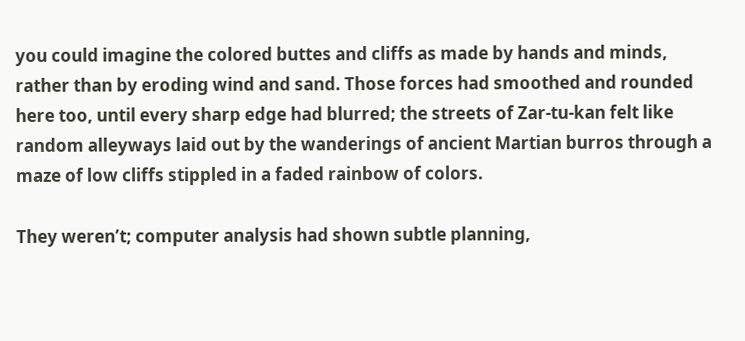you could imagine the colored buttes and cliffs as made by hands and minds, rather than by eroding wind and sand. Those forces had smoothed and rounded here too, until every sharp edge had blurred; the streets of Zar-tu-kan felt like random alleyways laid out by the wanderings of ancient Martian burros through a maze of low cliffs stippled in a faded rainbow of colors.

They weren’t; computer analysis had shown subtle planning,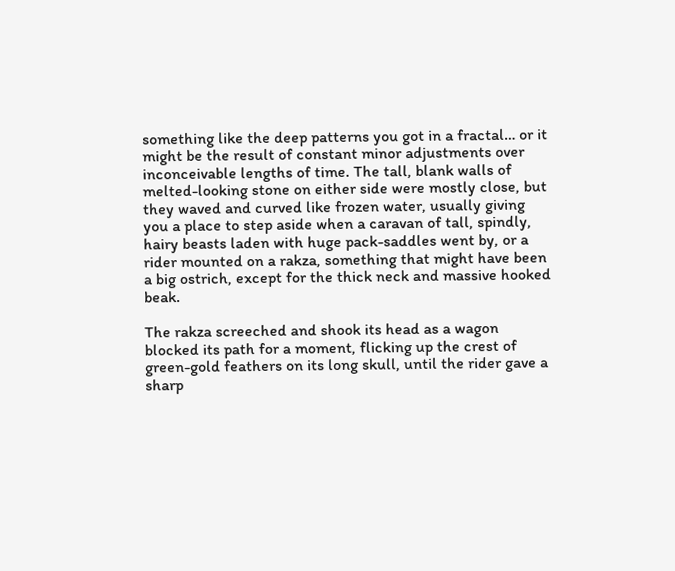something like the deep patterns you got in a fractal… or it might be the result of constant minor adjustments over inconceivable lengths of time. The tall, blank walls of melted-looking stone on either side were mostly close, but they waved and curved like frozen water, usually giving you a place to step aside when a caravan of tall, spindly, hairy beasts laden with huge pack-saddles went by, or a rider mounted on a rakza, something that might have been a big ostrich, except for the thick neck and massive hooked beak.

The rakza screeched and shook its head as a wagon blocked its path for a moment, flicking up the crest of green-gold feathers on its long skull, until the rider gave a sharp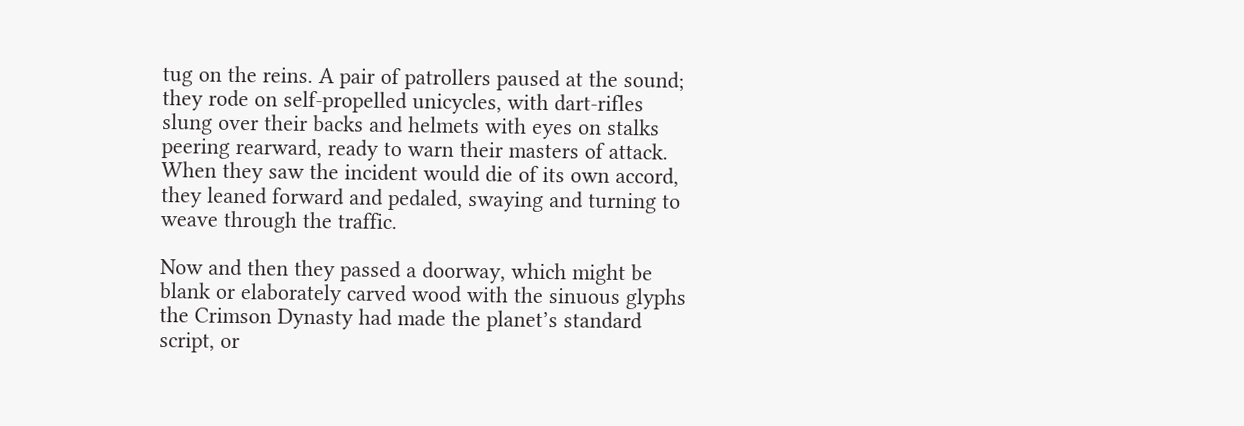tug on the reins. A pair of patrollers paused at the sound; they rode on self-propelled unicycles, with dart-rifles slung over their backs and helmets with eyes on stalks peering rearward, ready to warn their masters of attack. When they saw the incident would die of its own accord, they leaned forward and pedaled, swaying and turning to weave through the traffic.

Now and then they passed a doorway, which might be blank or elaborately carved wood with the sinuous glyphs the Crimson Dynasty had made the planet’s standard script, or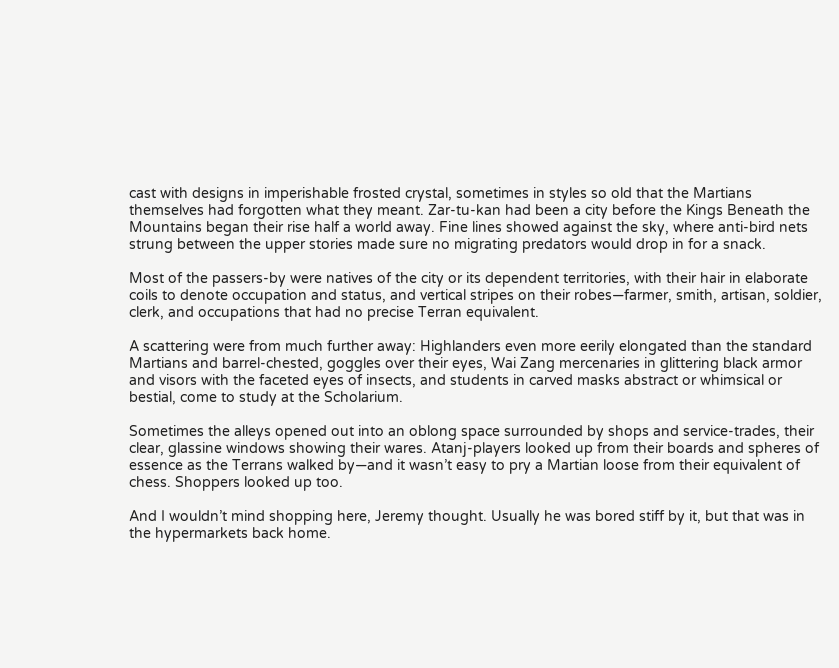cast with designs in imperishable frosted crystal, sometimes in styles so old that the Martians themselves had forgotten what they meant. Zar-tu-kan had been a city before the Kings Beneath the Mountains began their rise half a world away. Fine lines showed against the sky, where anti-bird nets strung between the upper stories made sure no migrating predators would drop in for a snack.

Most of the passers-by were natives of the city or its dependent territories, with their hair in elaborate coils to denote occupation and status, and vertical stripes on their robes—farmer, smith, artisan, soldier, clerk, and occupations that had no precise Terran equivalent.

A scattering were from much further away: Highlanders even more eerily elongated than the standard Martians and barrel-chested, goggles over their eyes, Wai Zang mercenaries in glittering black armor and visors with the faceted eyes of insects, and students in carved masks abstract or whimsical or bestial, come to study at the Scholarium.

Sometimes the alleys opened out into an oblong space surrounded by shops and service-trades, their clear, glassine windows showing their wares. Atanj-players looked up from their boards and spheres of essence as the Terrans walked by—and it wasn’t easy to pry a Martian loose from their equivalent of chess. Shoppers looked up too.

And I wouldn’t mind shopping here, Jeremy thought. Usually he was bored stiff by it, but that was in the hypermarkets back home.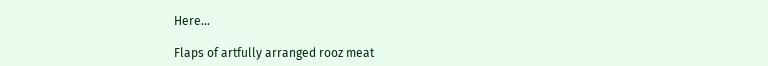Here…

Flaps of artfully arranged rooz meat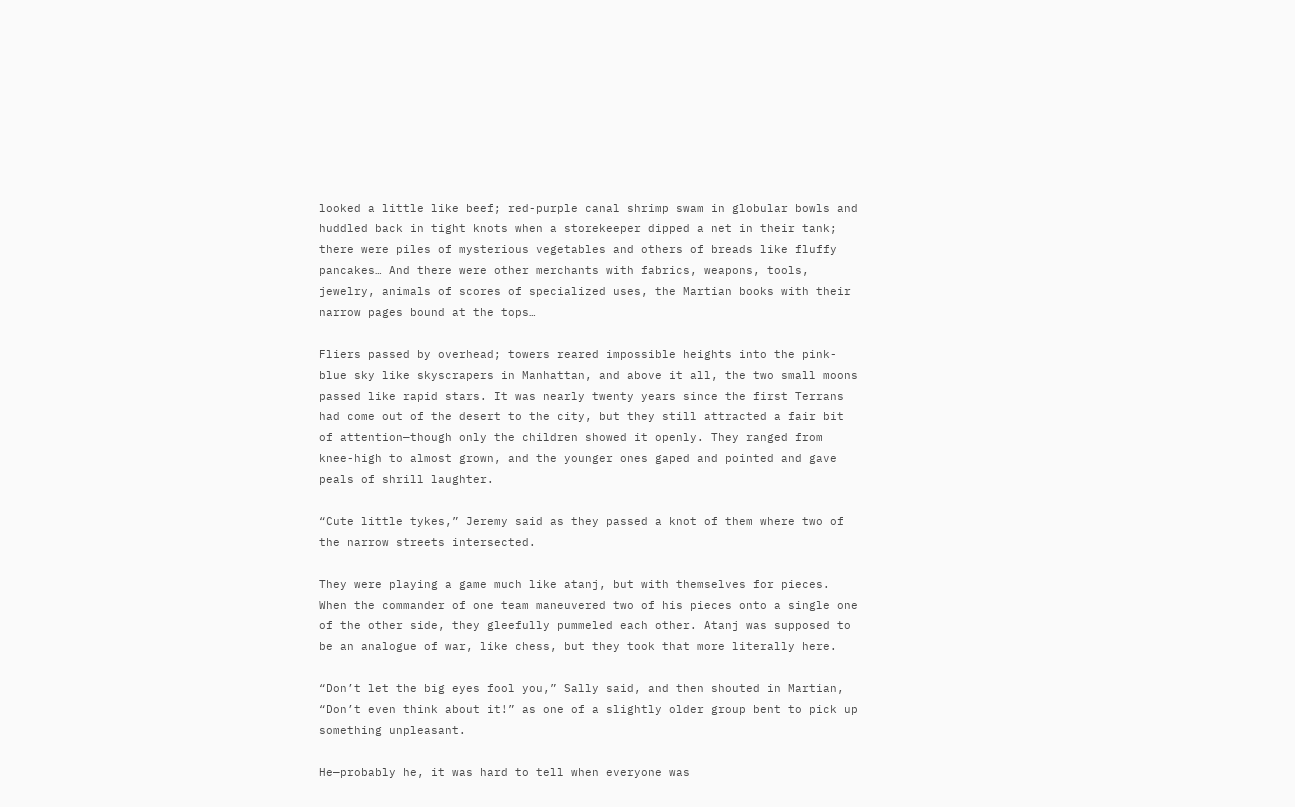looked a little like beef; red-purple canal shrimp swam in globular bowls and huddled back in tight knots when a storekeeper dipped a net in their tank; there were piles of mysterious vegetables and others of breads like fluffy pancakes… And there were other merchants with fabrics, weapons, tools, jewelry, animals of scores of specialized uses, the Martian books with their narrow pages bound at the tops…

Fliers passed by overhead; towers reared impossible heights into the pink-blue sky like skyscrapers in Manhattan, and above it all, the two small moons passed like rapid stars. It was nearly twenty years since the first Terrans had come out of the desert to the city, but they still attracted a fair bit of attention—though only the children showed it openly. They ranged from knee-high to almost grown, and the younger ones gaped and pointed and gave peals of shrill laughter.

“Cute little tykes,” Jeremy said as they passed a knot of them where two of the narrow streets intersected.

They were playing a game much like atanj, but with themselves for pieces. When the commander of one team maneuvered two of his pieces onto a single one of the other side, they gleefully pummeled each other. Atanj was supposed to be an analogue of war, like chess, but they took that more literally here.

“Don’t let the big eyes fool you,” Sally said, and then shouted in Martian, “Don’t even think about it!” as one of a slightly older group bent to pick up something unpleasant.

He—probably he, it was hard to tell when everyone was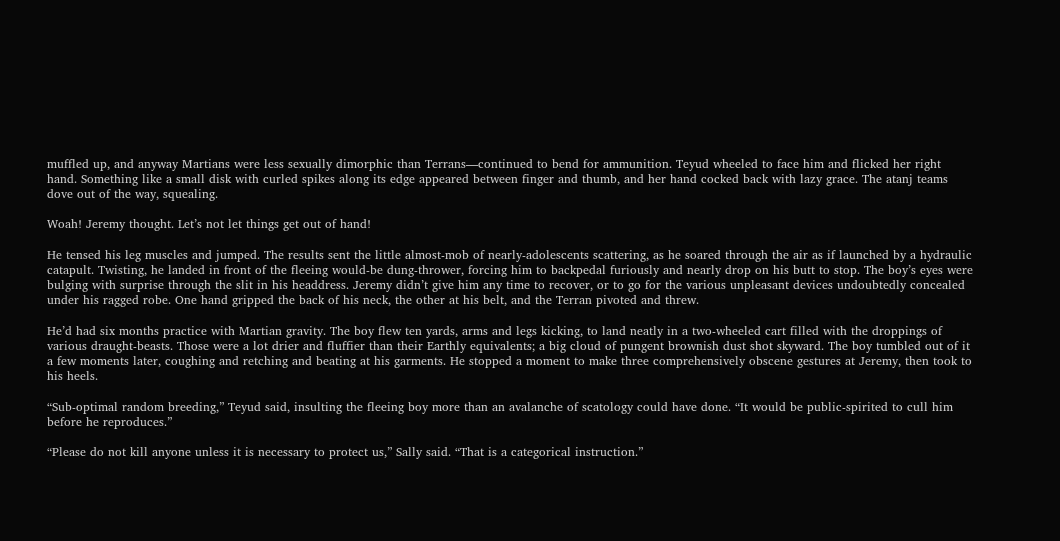muffled up, and anyway Martians were less sexually dimorphic than Terrans—continued to bend for ammunition. Teyud wheeled to face him and flicked her right hand. Something like a small disk with curled spikes along its edge appeared between finger and thumb, and her hand cocked back with lazy grace. The atanj teams dove out of the way, squealing.

Woah! Jeremy thought. Let’s not let things get out of hand!

He tensed his leg muscles and jumped. The results sent the little almost-mob of nearly-adolescents scattering, as he soared through the air as if launched by a hydraulic catapult. Twisting, he landed in front of the fleeing would-be dung-thrower, forcing him to backpedal furiously and nearly drop on his butt to stop. The boy’s eyes were bulging with surprise through the slit in his headdress. Jeremy didn’t give him any time to recover, or to go for the various unpleasant devices undoubtedly concealed under his ragged robe. One hand gripped the back of his neck, the other at his belt, and the Terran pivoted and threw.

He’d had six months practice with Martian gravity. The boy flew ten yards, arms and legs kicking, to land neatly in a two-wheeled cart filled with the droppings of various draught-beasts. Those were a lot drier and fluffier than their Earthly equivalents; a big cloud of pungent brownish dust shot skyward. The boy tumbled out of it a few moments later, coughing and retching and beating at his garments. He stopped a moment to make three comprehensively obscene gestures at Jeremy, then took to his heels.

“Sub-optimal random breeding,” Teyud said, insulting the fleeing boy more than an avalanche of scatology could have done. “It would be public-spirited to cull him before he reproduces.”

“Please do not kill anyone unless it is necessary to protect us,” Sally said. “That is a categorical instruction.”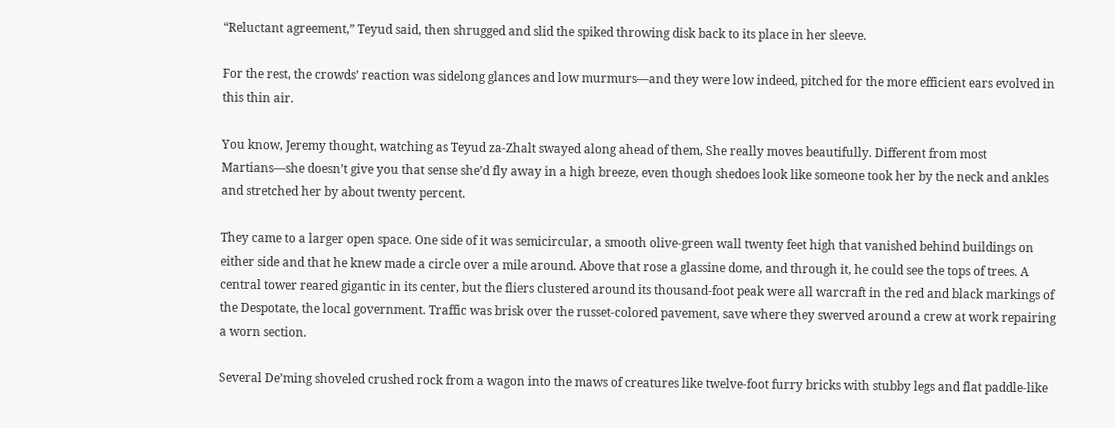“Reluctant agreement,” Teyud said, then shrugged and slid the spiked throwing disk back to its place in her sleeve.

For the rest, the crowds’ reaction was sidelong glances and low murmurs—and they were low indeed, pitched for the more efficient ears evolved in this thin air.

You know, Jeremy thought, watching as Teyud za-Zhalt swayed along ahead of them, She really moves beautifully. Different from most Martians—she doesn’t give you that sense she’d fly away in a high breeze, even though shedoes look like someone took her by the neck and ankles and stretched her by about twenty percent.

They came to a larger open space. One side of it was semicircular, a smooth olive-green wall twenty feet high that vanished behind buildings on either side and that he knew made a circle over a mile around. Above that rose a glassine dome, and through it, he could see the tops of trees. A central tower reared gigantic in its center, but the fliers clustered around its thousand-foot peak were all warcraft in the red and black markings of the Despotate, the local government. Traffic was brisk over the russet-colored pavement, save where they swerved around a crew at work repairing a worn section.

Several De’ming shoveled crushed rock from a wagon into the maws of creatures like twelve-foot furry bricks with stubby legs and flat paddle-like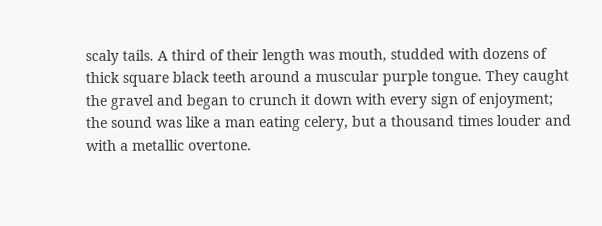scaly tails. A third of their length was mouth, studded with dozens of thick square black teeth around a muscular purple tongue. They caught the gravel and began to crunch it down with every sign of enjoyment; the sound was like a man eating celery, but a thousand times louder and with a metallic overtone.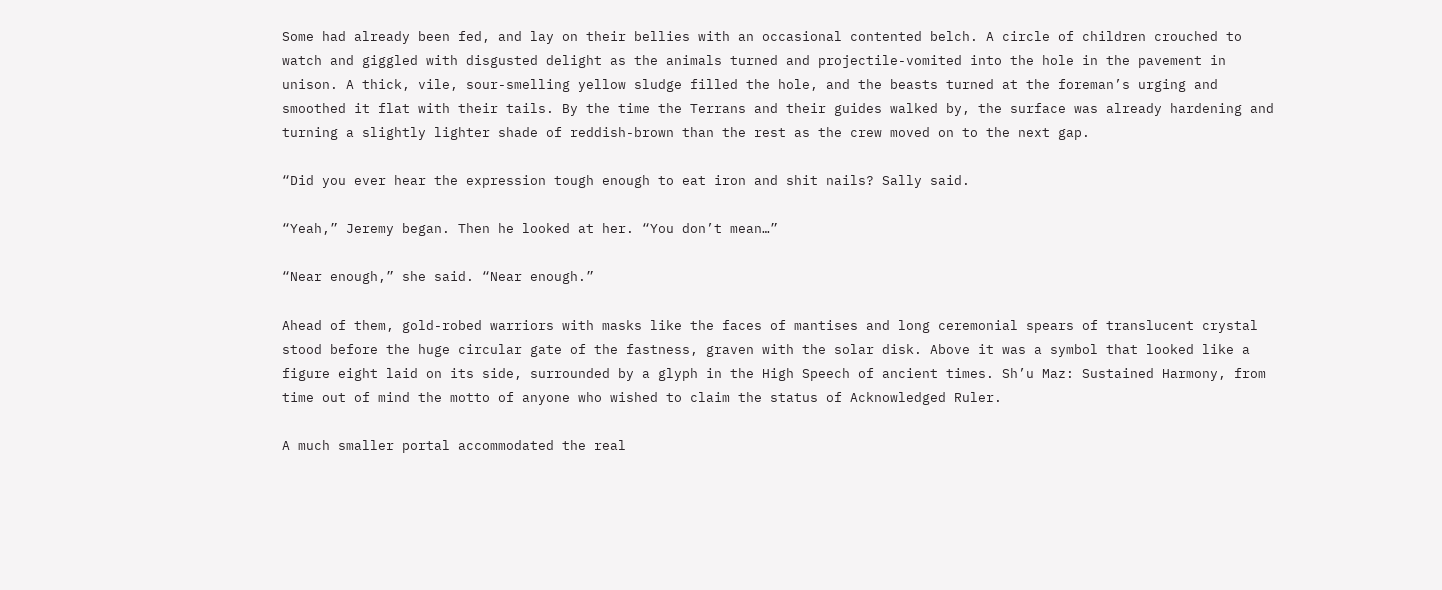Some had already been fed, and lay on their bellies with an occasional contented belch. A circle of children crouched to watch and giggled with disgusted delight as the animals turned and projectile-vomited into the hole in the pavement in unison. A thick, vile, sour-smelling yellow sludge filled the hole, and the beasts turned at the foreman’s urging and smoothed it flat with their tails. By the time the Terrans and their guides walked by, the surface was already hardening and turning a slightly lighter shade of reddish-brown than the rest as the crew moved on to the next gap.

“Did you ever hear the expression tough enough to eat iron and shit nails? Sally said.

“Yeah,” Jeremy began. Then he looked at her. “You don’t mean…”

“Near enough,” she said. “Near enough.”

Ahead of them, gold-robed warriors with masks like the faces of mantises and long ceremonial spears of translucent crystal stood before the huge circular gate of the fastness, graven with the solar disk. Above it was a symbol that looked like a figure eight laid on its side, surrounded by a glyph in the High Speech of ancient times. Sh’u Maz: Sustained Harmony, from time out of mind the motto of anyone who wished to claim the status of Acknowledged Ruler.

A much smaller portal accommodated the real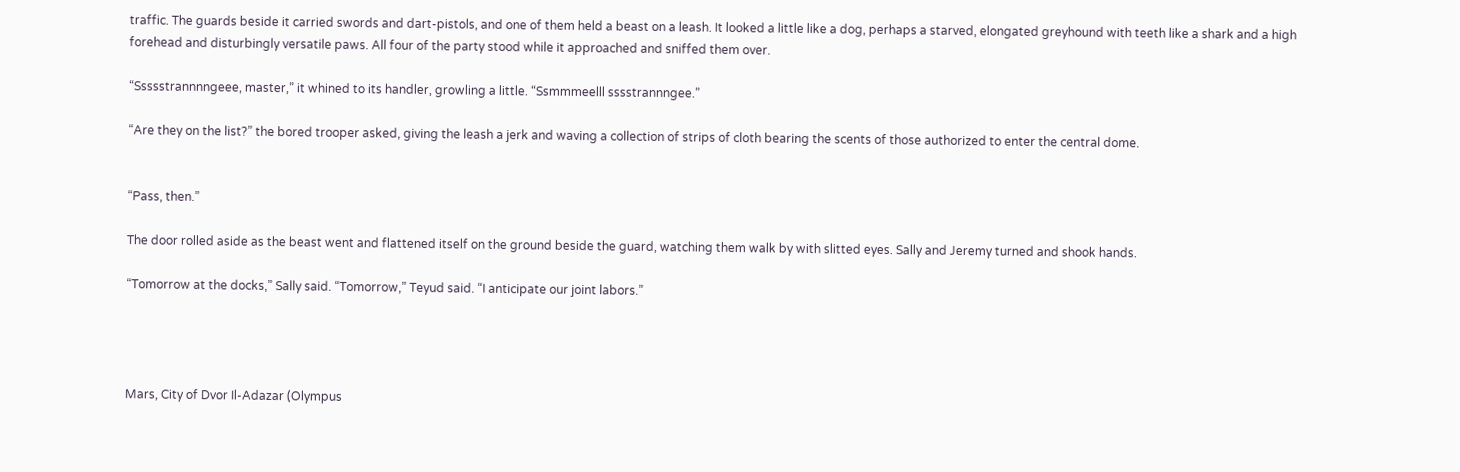traffic. The guards beside it carried swords and dart-pistols, and one of them held a beast on a leash. It looked a little like a dog, perhaps a starved, elongated greyhound with teeth like a shark and a high forehead and disturbingly versatile paws. All four of the party stood while it approached and sniffed them over.

“Ssssstrannnngeee, master,” it whined to its handler, growling a little. “Ssmmmeelll sssstrannngee.”

“Are they on the list?” the bored trooper asked, giving the leash a jerk and waving a collection of strips of cloth bearing the scents of those authorized to enter the central dome.


“Pass, then.”

The door rolled aside as the beast went and flattened itself on the ground beside the guard, watching them walk by with slitted eyes. Sally and Jeremy turned and shook hands.

“Tomorrow at the docks,” Sally said. “Tomorrow,” Teyud said. “I anticipate our joint labors.”




Mars, City of Dvor Il-Adazar (Olympus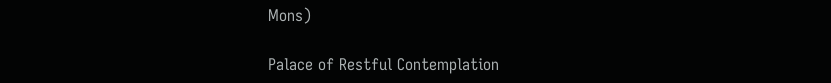Mons)

Palace of Restful Contemplation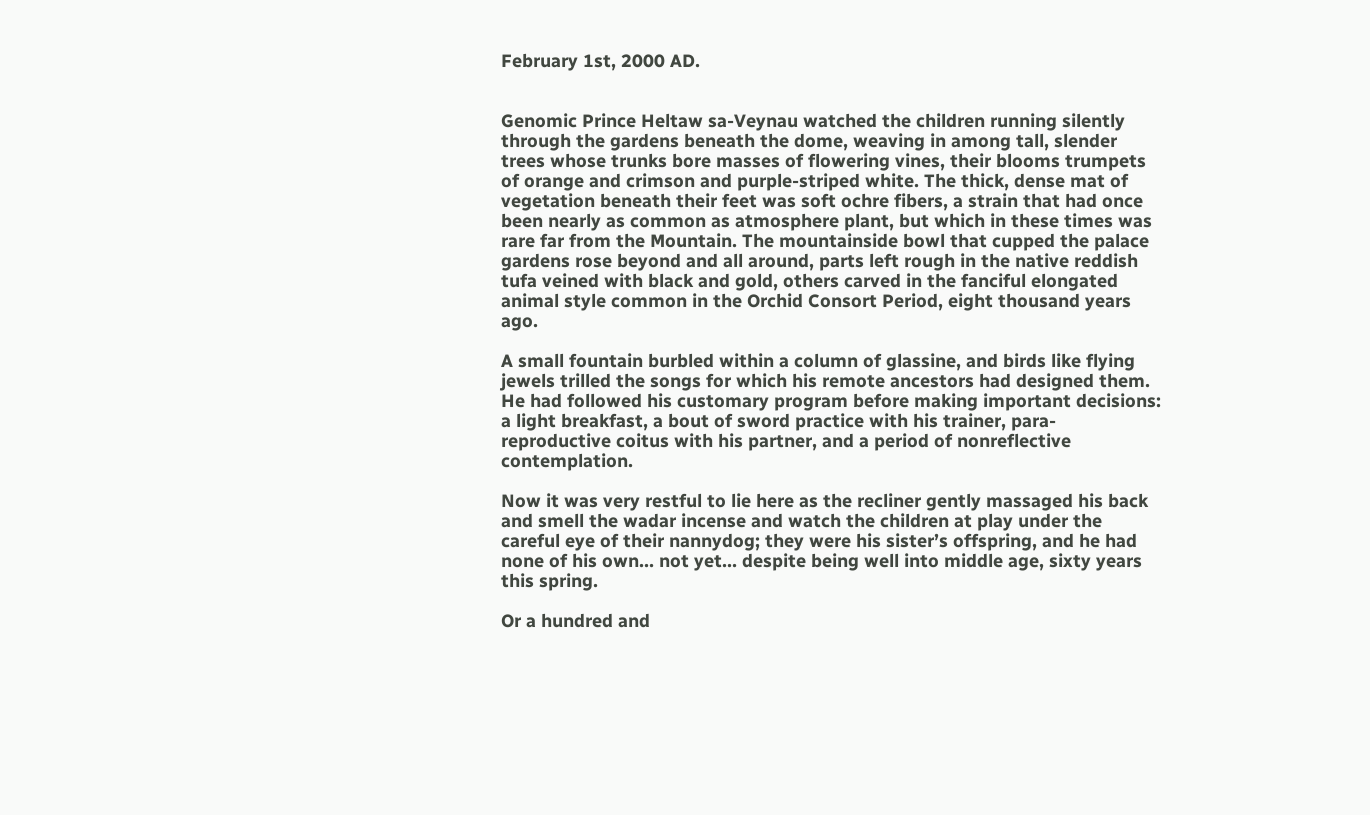February 1st, 2000 AD.


Genomic Prince Heltaw sa-Veynau watched the children running silently through the gardens beneath the dome, weaving in among tall, slender trees whose trunks bore masses of flowering vines, their blooms trumpets of orange and crimson and purple-striped white. The thick, dense mat of vegetation beneath their feet was soft ochre fibers, a strain that had once been nearly as common as atmosphere plant, but which in these times was rare far from the Mountain. The mountainside bowl that cupped the palace gardens rose beyond and all around, parts left rough in the native reddish tufa veined with black and gold, others carved in the fanciful elongated animal style common in the Orchid Consort Period, eight thousand years ago.

A small fountain burbled within a column of glassine, and birds like flying jewels trilled the songs for which his remote ancestors had designed them. He had followed his customary program before making important decisions: a light breakfast, a bout of sword practice with his trainer, para-reproductive coitus with his partner, and a period of nonreflective contemplation.

Now it was very restful to lie here as the recliner gently massaged his back and smell the wadar incense and watch the children at play under the careful eye of their nannydog; they were his sister’s offspring, and he had none of his own… not yet… despite being well into middle age, sixty years this spring.

Or a hundred and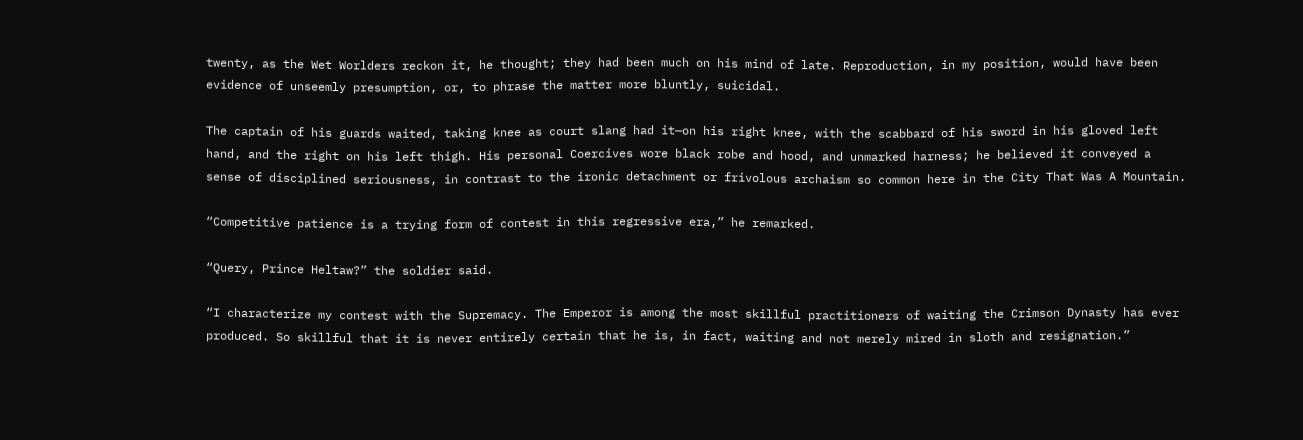twenty, as the Wet Worlders reckon it, he thought; they had been much on his mind of late. Reproduction, in my position, would have been evidence of unseemly presumption, or, to phrase the matter more bluntly, suicidal.

The captain of his guards waited, taking knee as court slang had it—on his right knee, with the scabbard of his sword in his gloved left hand, and the right on his left thigh. His personal Coercives wore black robe and hood, and unmarked harness; he believed it conveyed a sense of disciplined seriousness, in contrast to the ironic detachment or frivolous archaism so common here in the City That Was A Mountain.

“Competitive patience is a trying form of contest in this regressive era,” he remarked.

“Query, Prince Heltaw?” the soldier said.

“I characterize my contest with the Supremacy. The Emperor is among the most skillful practitioners of waiting the Crimson Dynasty has ever produced. So skillful that it is never entirely certain that he is, in fact, waiting and not merely mired in sloth and resignation.”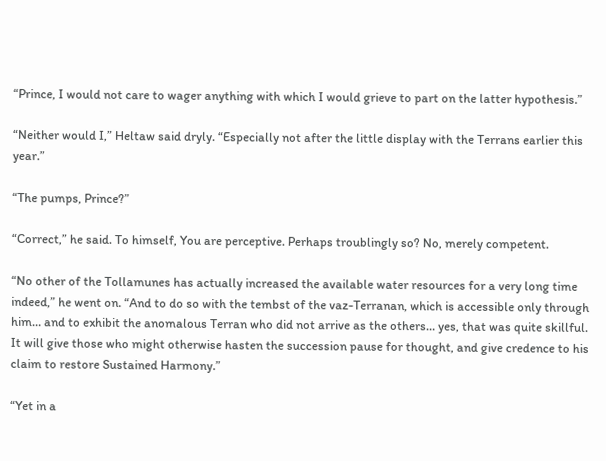“Prince, I would not care to wager anything with which I would grieve to part on the latter hypothesis.”

“Neither would I,” Heltaw said dryly. “Especially not after the little display with the Terrans earlier this year.”

“The pumps, Prince?”

“Correct,” he said. To himself, You are perceptive. Perhaps troublingly so? No, merely competent.

“No other of the Tollamunes has actually increased the available water resources for a very long time indeed,” he went on. “And to do so with the tembst of the vaz-Terranan, which is accessible only through him… and to exhibit the anomalous Terran who did not arrive as the others… yes, that was quite skillful. It will give those who might otherwise hasten the succession pause for thought, and give credence to his claim to restore Sustained Harmony.”

“Yet in a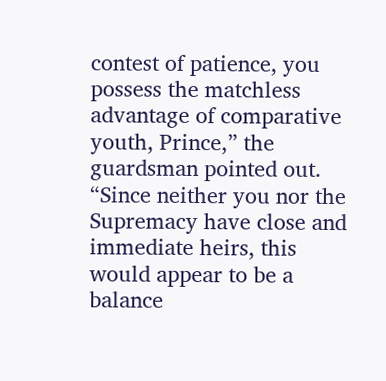contest of patience, you possess the matchless advantage of comparative youth, Prince,” the guardsman pointed out. “Since neither you nor the Supremacy have close and immediate heirs, this would appear to be a balance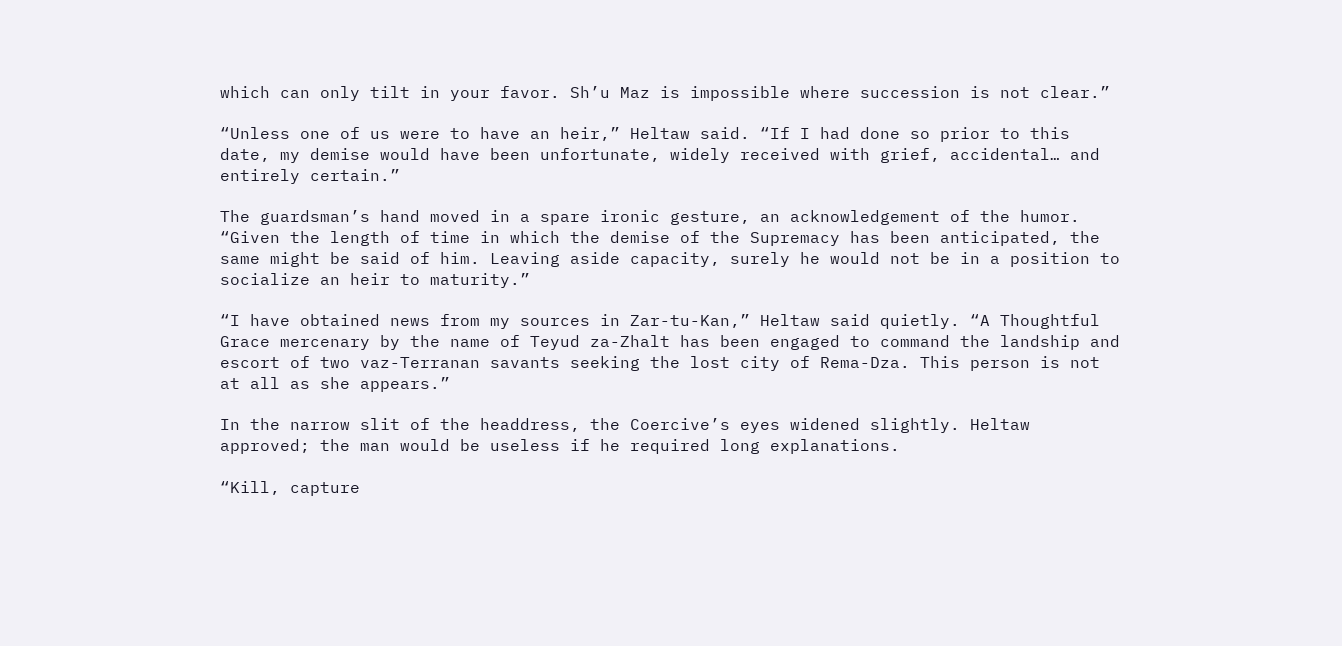which can only tilt in your favor. Sh’u Maz is impossible where succession is not clear.”

“Unless one of us were to have an heir,” Heltaw said. “If I had done so prior to this date, my demise would have been unfortunate, widely received with grief, accidental… and entirely certain.”

The guardsman’s hand moved in a spare ironic gesture, an acknowledgement of the humor. “Given the length of time in which the demise of the Supremacy has been anticipated, the same might be said of him. Leaving aside capacity, surely he would not be in a position to socialize an heir to maturity.”

“I have obtained news from my sources in Zar-tu-Kan,” Heltaw said quietly. “A Thoughtful Grace mercenary by the name of Teyud za-Zhalt has been engaged to command the landship and escort of two vaz-Terranan savants seeking the lost city of Rema-Dza. This person is not at all as she appears.”

In the narrow slit of the headdress, the Coercive’s eyes widened slightly. Heltaw approved; the man would be useless if he required long explanations.

“Kill, capture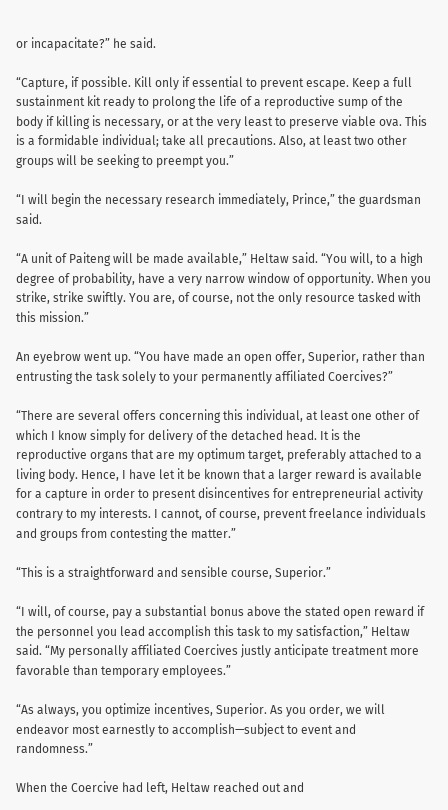or incapacitate?” he said.

“Capture, if possible. Kill only if essential to prevent escape. Keep a full sustainment kit ready to prolong the life of a reproductive sump of the body if killing is necessary, or at the very least to preserve viable ova. This is a formidable individual; take all precautions. Also, at least two other groups will be seeking to preempt you.”

“I will begin the necessary research immediately, Prince,” the guardsman said.

“A unit of Paiteng will be made available,” Heltaw said. “You will, to a high degree of probability, have a very narrow window of opportunity. When you strike, strike swiftly. You are, of course, not the only resource tasked with this mission.”

An eyebrow went up. “You have made an open offer, Superior, rather than entrusting the task solely to your permanently affiliated Coercives?”

“There are several offers concerning this individual, at least one other of which I know simply for delivery of the detached head. It is the reproductive organs that are my optimum target, preferably attached to a living body. Hence, I have let it be known that a larger reward is available for a capture in order to present disincentives for entrepreneurial activity contrary to my interests. I cannot, of course, prevent freelance individuals and groups from contesting the matter.”

“This is a straightforward and sensible course, Superior.”

“I will, of course, pay a substantial bonus above the stated open reward if the personnel you lead accomplish this task to my satisfaction,” Heltaw said. “My personally affiliated Coercives justly anticipate treatment more favorable than temporary employees.”

“As always, you optimize incentives, Superior. As you order, we will endeavor most earnestly to accomplish—subject to event and randomness.”

When the Coercive had left, Heltaw reached out and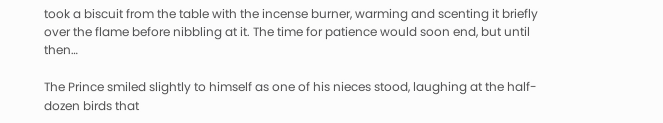took a biscuit from the table with the incense burner, warming and scenting it briefly over the flame before nibbling at it. The time for patience would soon end, but until then…

The Prince smiled slightly to himself as one of his nieces stood, laughing at the half-dozen birds that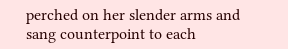perched on her slender arms and sang counterpoint to each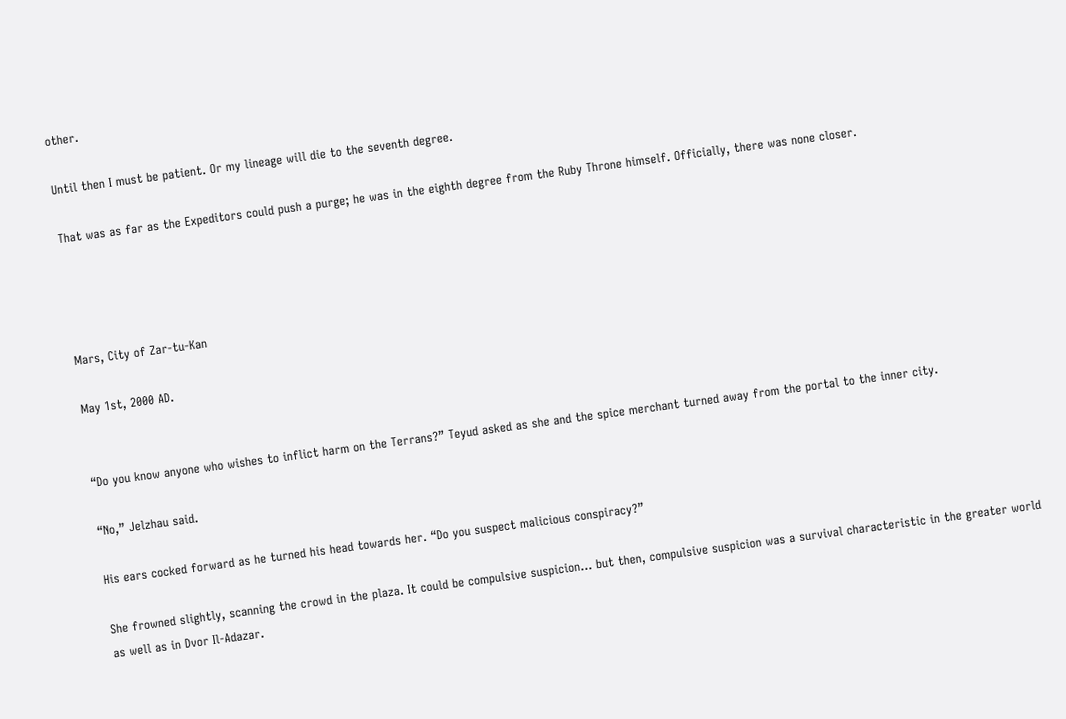other.

Until then I must be patient. Or my lineage will die to the seventh degree.

That was as far as the Expeditors could push a purge; he was in the eighth degree from the Ruby Throne himself. Officially, there was none closer.




Mars, City of Zar-tu-Kan

May 1st, 2000 AD.


“Do you know anyone who wishes to inflict harm on the Terrans?” Teyud asked as she and the spice merchant turned away from the portal to the inner city.

“No,” Jelzhau said.

His ears cocked forward as he turned his head towards her. “Do you suspect malicious conspiracy?”

She frowned slightly, scanning the crowd in the plaza. It could be compulsive suspicion… but then, compulsive suspicion was a survival characteristic in the greater world as well as in Dvor Il-Adazar.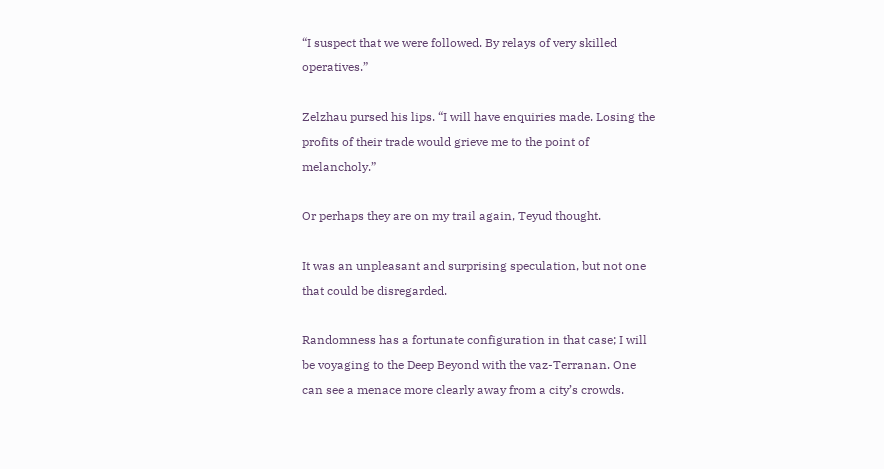“I suspect that we were followed. By relays of very skilled operatives.”

Zelzhau pursed his lips. “I will have enquiries made. Losing the profits of their trade would grieve me to the point of melancholy.”

Or perhaps they are on my trail again, Teyud thought.

It was an unpleasant and surprising speculation, but not one that could be disregarded.

Randomness has a fortunate configuration in that case; I will be voyaging to the Deep Beyond with the vaz-Terranan. One can see a menace more clearly away from a city’s crowds.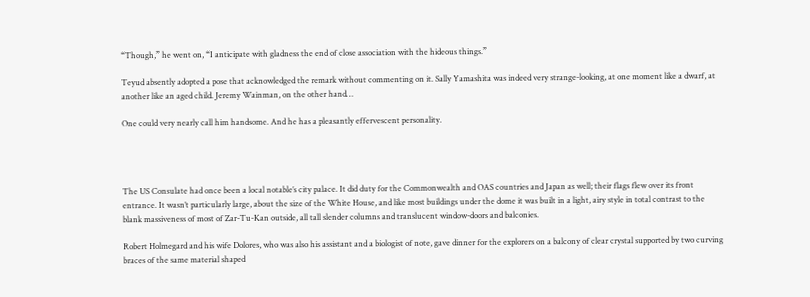“Though,” he went on, “I anticipate with gladness the end of close association with the hideous things.”

Teyud absently adopted a pose that acknowledged the remark without commenting on it. Sally Yamashita was indeed very strange-looking, at one moment like a dwarf, at another like an aged child. Jeremy Wainman, on the other hand…

One could very nearly call him handsome. And he has a pleasantly effervescent personality.




The US Consulate had once been a local notable’s city palace. It did duty for the Commonwealth and OAS countries and Japan as well; their flags flew over its front entrance. It wasn’t particularly large, about the size of the White House, and like most buildings under the dome it was built in a light, airy style in total contrast to the blank massiveness of most of Zar-Tu-Kan outside, all tall slender columns and translucent window-doors and balconies.

Robert Holmegard and his wife Dolores, who was also his assistant and a biologist of note, gave dinner for the explorers on a balcony of clear crystal supported by two curving braces of the same material shaped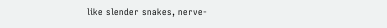like slender snakes, nerve-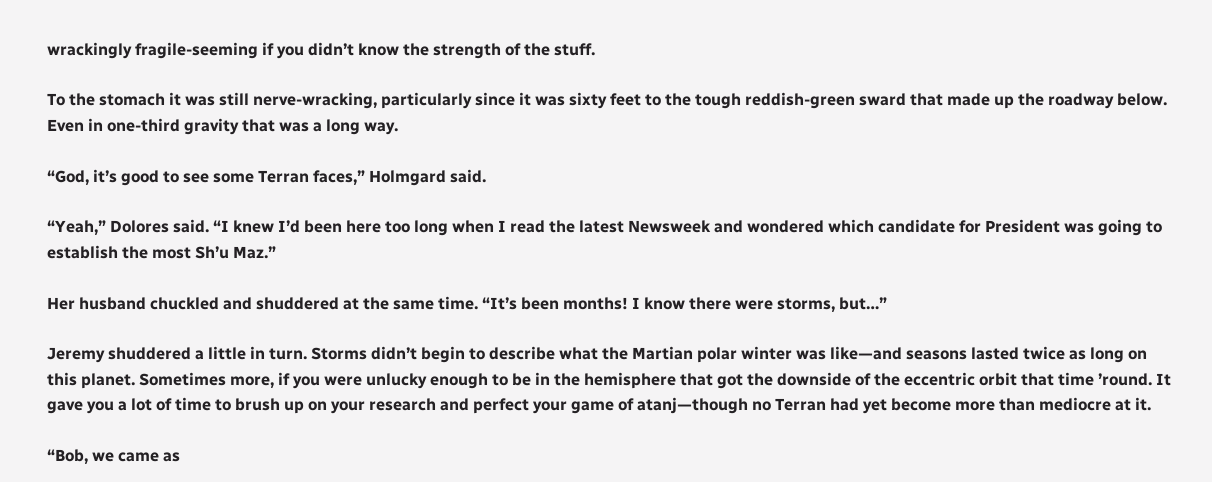wrackingly fragile-seeming if you didn’t know the strength of the stuff.

To the stomach it was still nerve-wracking, particularly since it was sixty feet to the tough reddish-green sward that made up the roadway below. Even in one-third gravity that was a long way.

“God, it’s good to see some Terran faces,” Holmgard said.

“Yeah,” Dolores said. “I knew I’d been here too long when I read the latest Newsweek and wondered which candidate for President was going to establish the most Sh’u Maz.”

Her husband chuckled and shuddered at the same time. “It’s been months! I know there were storms, but…”

Jeremy shuddered a little in turn. Storms didn’t begin to describe what the Martian polar winter was like—and seasons lasted twice as long on this planet. Sometimes more, if you were unlucky enough to be in the hemisphere that got the downside of the eccentric orbit that time ’round. It gave you a lot of time to brush up on your research and perfect your game of atanj—though no Terran had yet become more than mediocre at it.

“Bob, we came as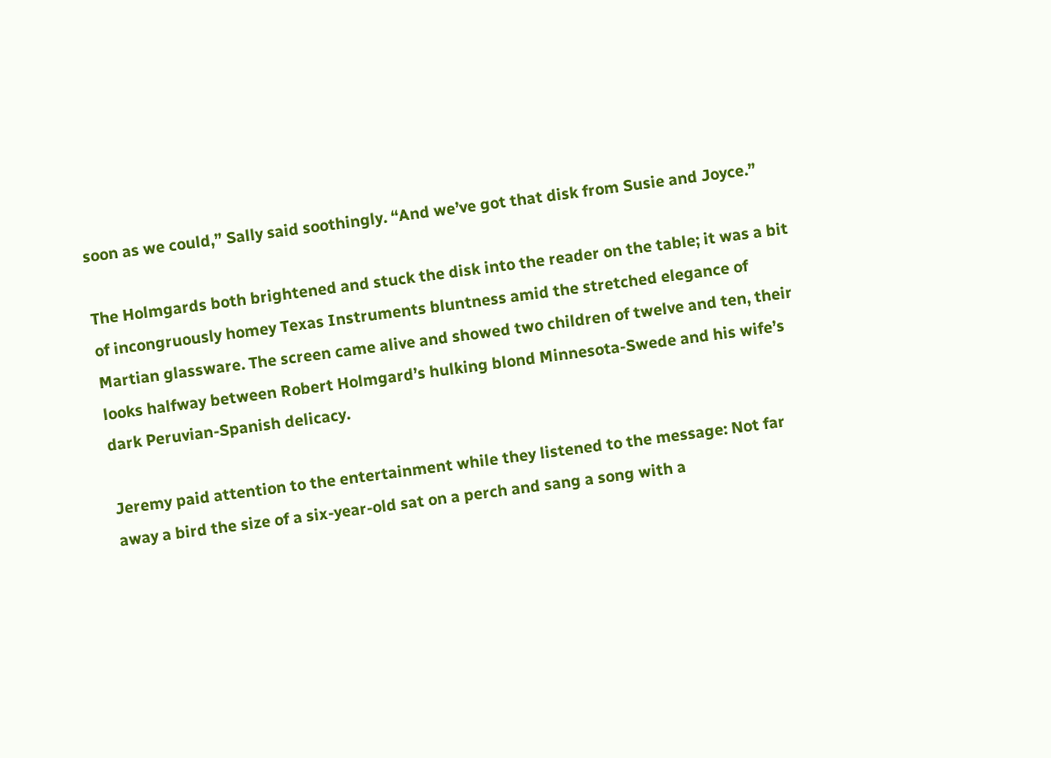soon as we could,” Sally said soothingly. “And we’ve got that disk from Susie and Joyce.”

The Holmgards both brightened and stuck the disk into the reader on the table; it was a bit of incongruously homey Texas Instruments bluntness amid the stretched elegance of Martian glassware. The screen came alive and showed two children of twelve and ten, their looks halfway between Robert Holmgard’s hulking blond Minnesota-Swede and his wife’s dark Peruvian-Spanish delicacy.

Jeremy paid attention to the entertainment while they listened to the message: Not far away a bird the size of a six-year-old sat on a perch and sang a song with a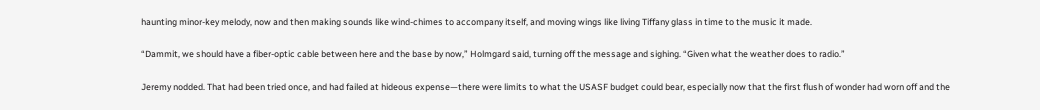haunting minor-key melody, now and then making sounds like wind-chimes to accompany itself, and moving wings like living Tiffany glass in time to the music it made.

“Dammit, we should have a fiber-optic cable between here and the base by now,” Holmgard said, turning off the message and sighing. “Given what the weather does to radio.”

Jeremy nodded. That had been tried once, and had failed at hideous expense—there were limits to what the USASF budget could bear, especially now that the first flush of wonder had worn off and the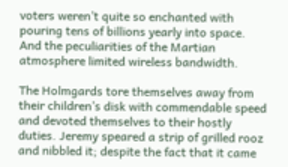voters weren’t quite so enchanted with pouring tens of billions yearly into space. And the peculiarities of the Martian atmosphere limited wireless bandwidth.

The Holmgards tore themselves away from their children’s disk with commendable speed and devoted themselves to their hostly duties. Jeremy speared a strip of grilled rooz and nibbled it; despite the fact that it came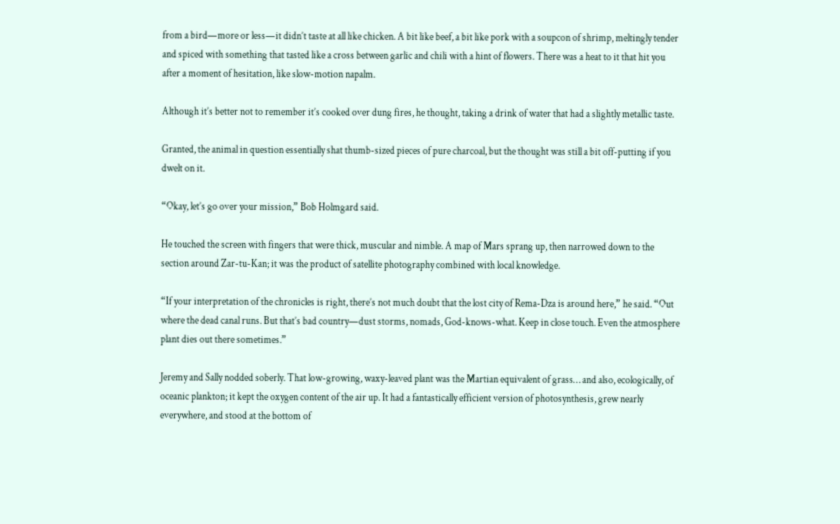from a bird—more or less—it didn’t taste at all like chicken. A bit like beef, a bit like pork with a soupcon of shrimp, meltingly tender and spiced with something that tasted like a cross between garlic and chili with a hint of flowers. There was a heat to it that hit you after a moment of hesitation, like slow-motion napalm.

Although it’s better not to remember it’s cooked over dung fires, he thought, taking a drink of water that had a slightly metallic taste.

Granted, the animal in question essentially shat thumb-sized pieces of pure charcoal, but the thought was still a bit off-putting if you dwelt on it.

“Okay, let’s go over your mission,” Bob Holmgard said.

He touched the screen with fingers that were thick, muscular and nimble. A map of Mars sprang up, then narrowed down to the section around Zar-tu-Kan; it was the product of satellite photography combined with local knowledge.

“If your interpretation of the chronicles is right, there’s not much doubt that the lost city of Rema-Dza is around here,” he said. “Out where the dead canal runs. But that’s bad country—dust storms, nomads, God-knows-what. Keep in close touch. Even the atmosphere plant dies out there sometimes.”

Jeremy and Sally nodded soberly. That low-growing, waxy-leaved plant was the Martian equivalent of grass… and also, ecologically, of oceanic plankton; it kept the oxygen content of the air up. It had a fantastically efficient version of photosynthesis, grew nearly everywhere, and stood at the bottom of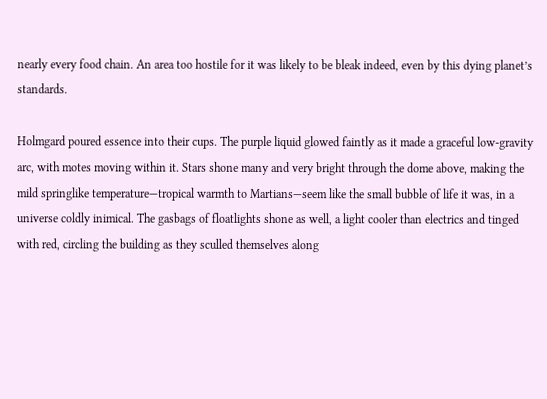nearly every food chain. An area too hostile for it was likely to be bleak indeed, even by this dying planet’s standards.

Holmgard poured essence into their cups. The purple liquid glowed faintly as it made a graceful low-gravity arc, with motes moving within it. Stars shone many and very bright through the dome above, making the mild springlike temperature—tropical warmth to Martians—seem like the small bubble of life it was, in a universe coldly inimical. The gasbags of floatlights shone as well, a light cooler than electrics and tinged with red, circling the building as they sculled themselves along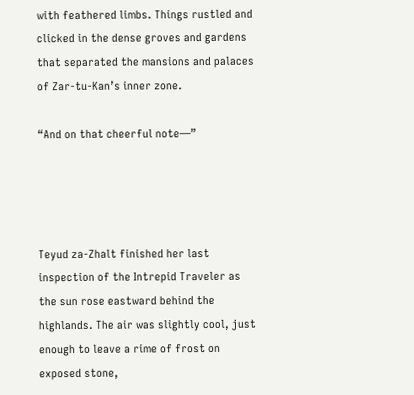with feathered limbs. Things rustled and clicked in the dense groves and gardens that separated the mansions and palaces of Zar-tu-Kan’s inner zone.

“And on that cheerful note—”




Teyud za-Zhalt finished her last inspection of the Intrepid Traveler as the sun rose eastward behind the highlands. The air was slightly cool, just enough to leave a rime of frost on exposed stone,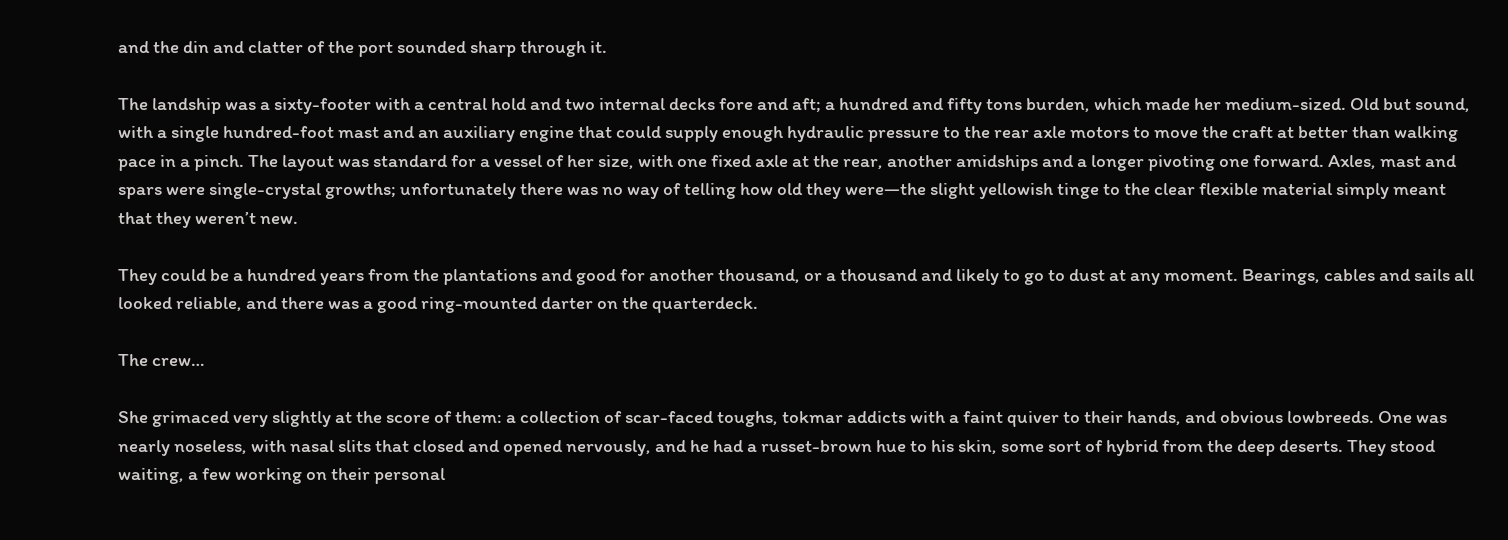and the din and clatter of the port sounded sharp through it.

The landship was a sixty-footer with a central hold and two internal decks fore and aft; a hundred and fifty tons burden, which made her medium-sized. Old but sound, with a single hundred-foot mast and an auxiliary engine that could supply enough hydraulic pressure to the rear axle motors to move the craft at better than walking pace in a pinch. The layout was standard for a vessel of her size, with one fixed axle at the rear, another amidships and a longer pivoting one forward. Axles, mast and spars were single-crystal growths; unfortunately there was no way of telling how old they were—the slight yellowish tinge to the clear flexible material simply meant that they weren’t new.

They could be a hundred years from the plantations and good for another thousand, or a thousand and likely to go to dust at any moment. Bearings, cables and sails all looked reliable, and there was a good ring-mounted darter on the quarterdeck.

The crew…

She grimaced very slightly at the score of them: a collection of scar-faced toughs, tokmar addicts with a faint quiver to their hands, and obvious lowbreeds. One was nearly noseless, with nasal slits that closed and opened nervously, and he had a russet-brown hue to his skin, some sort of hybrid from the deep deserts. They stood waiting, a few working on their personal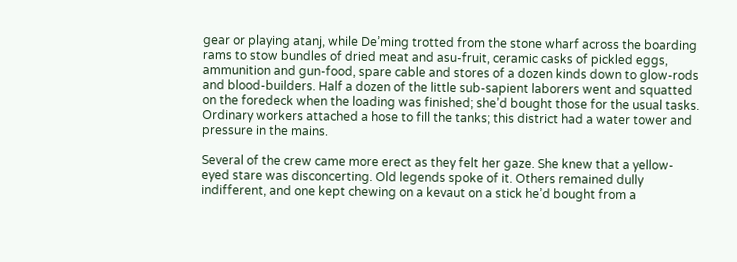gear or playing atanj, while De’ming trotted from the stone wharf across the boarding rams to stow bundles of dried meat and asu-fruit, ceramic casks of pickled eggs, ammunition and gun-food, spare cable and stores of a dozen kinds down to glow-rods and blood-builders. Half a dozen of the little sub-sapient laborers went and squatted on the foredeck when the loading was finished; she’d bought those for the usual tasks. Ordinary workers attached a hose to fill the tanks; this district had a water tower and pressure in the mains.

Several of the crew came more erect as they felt her gaze. She knew that a yellow-eyed stare was disconcerting. Old legends spoke of it. Others remained dully indifferent, and one kept chewing on a kevaut on a stick he’d bought from a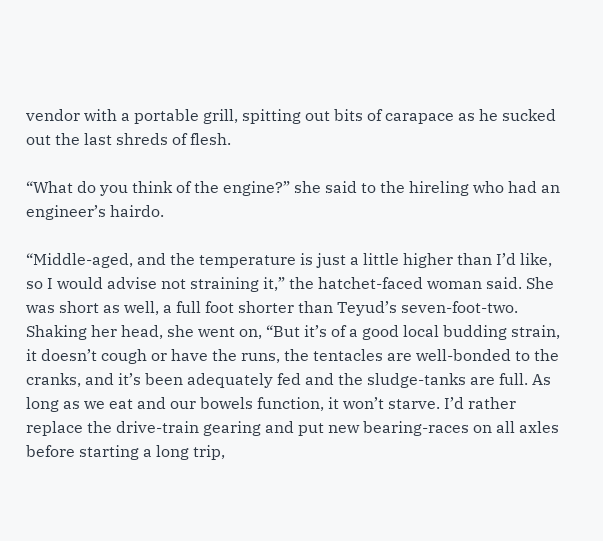vendor with a portable grill, spitting out bits of carapace as he sucked out the last shreds of flesh.

“What do you think of the engine?” she said to the hireling who had an engineer’s hairdo.

“Middle-aged, and the temperature is just a little higher than I’d like, so I would advise not straining it,” the hatchet-faced woman said. She was short as well, a full foot shorter than Teyud’s seven-foot-two. Shaking her head, she went on, “But it’s of a good local budding strain, it doesn’t cough or have the runs, the tentacles are well-bonded to the cranks, and it’s been adequately fed and the sludge-tanks are full. As long as we eat and our bowels function, it won’t starve. I’d rather replace the drive-train gearing and put new bearing-races on all axles before starting a long trip,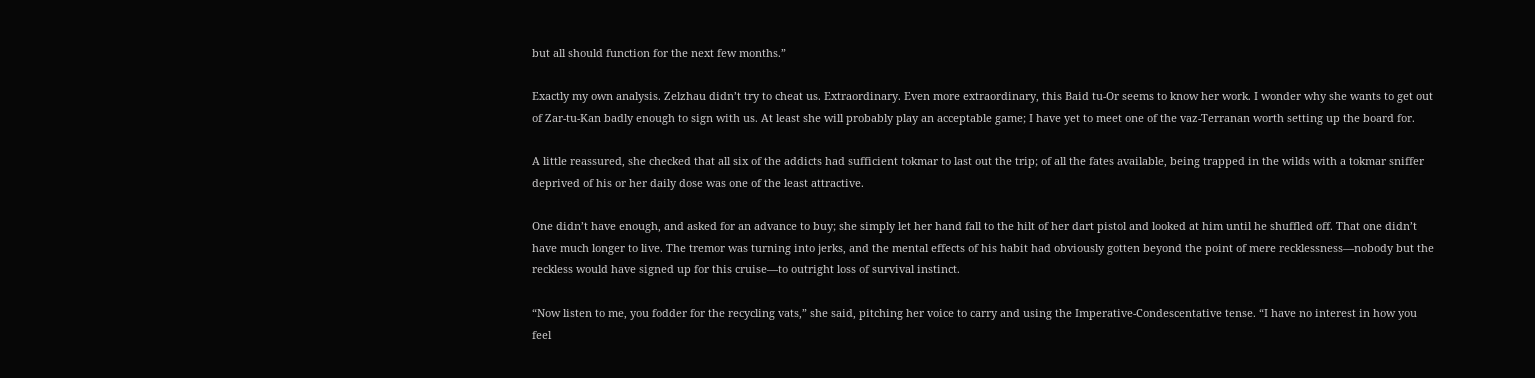but all should function for the next few months.”

Exactly my own analysis. Zelzhau didn’t try to cheat us. Extraordinary. Even more extraordinary, this Baid tu-Or seems to know her work. I wonder why she wants to get out of Zar-tu-Kan badly enough to sign with us. At least she will probably play an acceptable game; I have yet to meet one of the vaz-Terranan worth setting up the board for.

A little reassured, she checked that all six of the addicts had sufficient tokmar to last out the trip; of all the fates available, being trapped in the wilds with a tokmar sniffer deprived of his or her daily dose was one of the least attractive.

One didn’t have enough, and asked for an advance to buy; she simply let her hand fall to the hilt of her dart pistol and looked at him until he shuffled off. That one didn’t have much longer to live. The tremor was turning into jerks, and the mental effects of his habit had obviously gotten beyond the point of mere recklessness—nobody but the reckless would have signed up for this cruise—to outright loss of survival instinct.

“Now listen to me, you fodder for the recycling vats,” she said, pitching her voice to carry and using the Imperative-Condescentative tense. “I have no interest in how you feel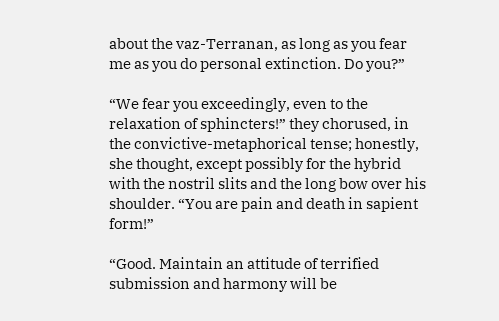about the vaz-Terranan, as long as you fear me as you do personal extinction. Do you?”

“We fear you exceedingly, even to the relaxation of sphincters!” they chorused, in the convictive-metaphorical tense; honestly, she thought, except possibly for the hybrid with the nostril slits and the long bow over his shoulder. “You are pain and death in sapient form!”

“Good. Maintain an attitude of terrified submission and harmony will be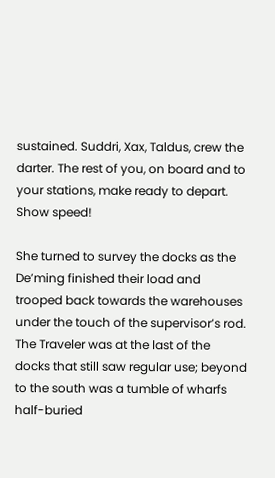sustained. Suddri, Xax, Taldus, crew the darter. The rest of you, on board and to your stations, make ready to depart. Show speed!

She turned to survey the docks as the De’ming finished their load and trooped back towards the warehouses under the touch of the supervisor’s rod. The Traveler was at the last of the docks that still saw regular use; beyond to the south was a tumble of wharfs half-buried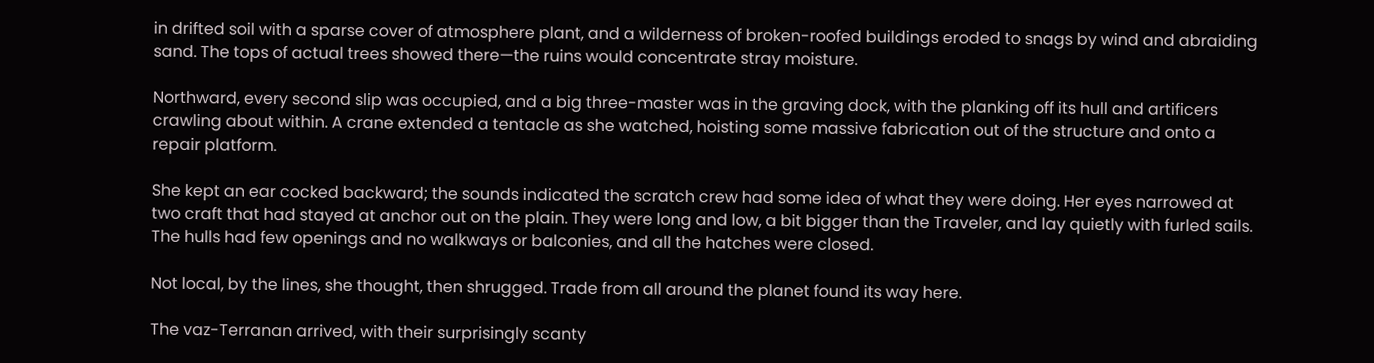in drifted soil with a sparse cover of atmosphere plant, and a wilderness of broken-roofed buildings eroded to snags by wind and abraiding sand. The tops of actual trees showed there—the ruins would concentrate stray moisture.

Northward, every second slip was occupied, and a big three-master was in the graving dock, with the planking off its hull and artificers crawling about within. A crane extended a tentacle as she watched, hoisting some massive fabrication out of the structure and onto a repair platform.

She kept an ear cocked backward; the sounds indicated the scratch crew had some idea of what they were doing. Her eyes narrowed at two craft that had stayed at anchor out on the plain. They were long and low, a bit bigger than the Traveler, and lay quietly with furled sails. The hulls had few openings and no walkways or balconies, and all the hatches were closed.

Not local, by the lines, she thought, then shrugged. Trade from all around the planet found its way here.

The vaz-Terranan arrived, with their surprisingly scanty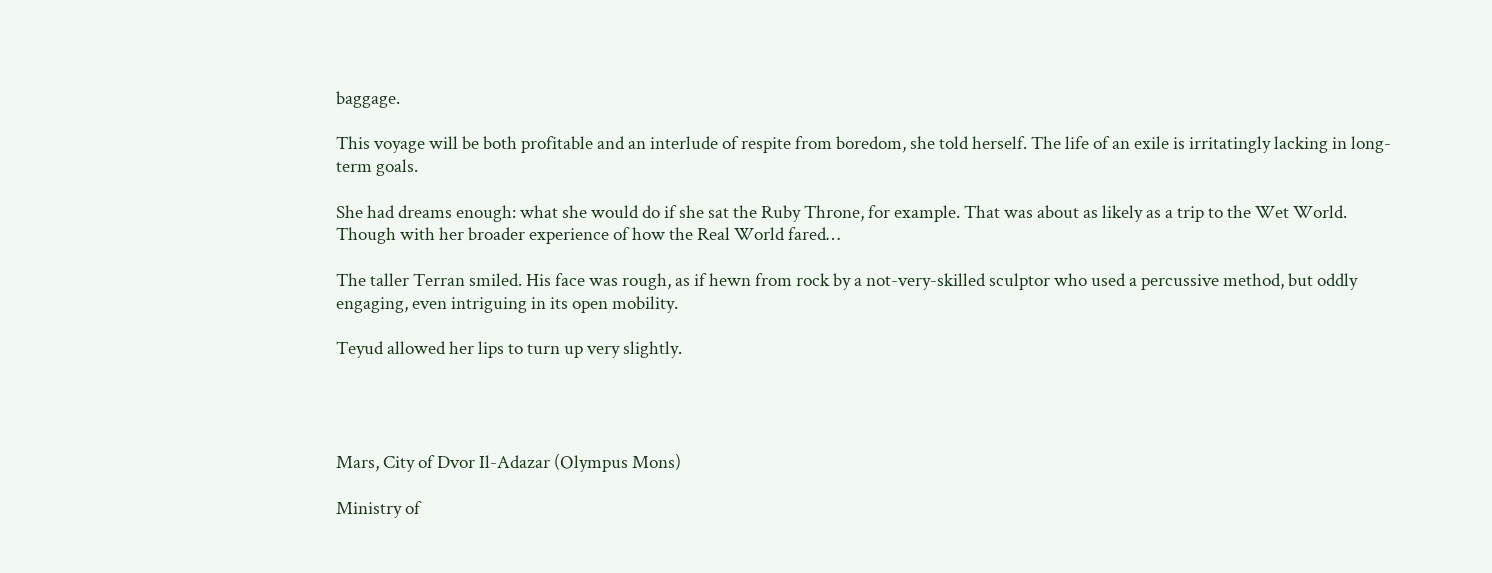baggage.

This voyage will be both profitable and an interlude of respite from boredom, she told herself. The life of an exile is irritatingly lacking in long-term goals.

She had dreams enough: what she would do if she sat the Ruby Throne, for example. That was about as likely as a trip to the Wet World. Though with her broader experience of how the Real World fared…

The taller Terran smiled. His face was rough, as if hewn from rock by a not-very-skilled sculptor who used a percussive method, but oddly engaging, even intriguing in its open mobility.

Teyud allowed her lips to turn up very slightly.




Mars, City of Dvor Il-Adazar (Olympus Mons)

Ministry of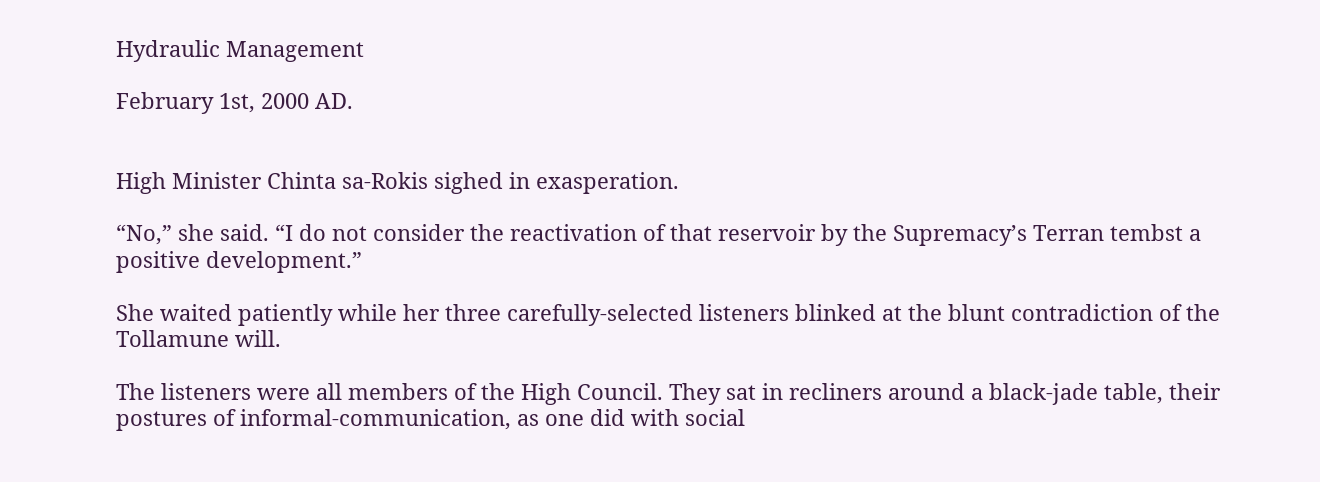Hydraulic Management

February 1st, 2000 AD.


High Minister Chinta sa-Rokis sighed in exasperation.

“No,” she said. “I do not consider the reactivation of that reservoir by the Supremacy’s Terran tembst a positive development.”

She waited patiently while her three carefully-selected listeners blinked at the blunt contradiction of the Tollamune will.

The listeners were all members of the High Council. They sat in recliners around a black-jade table, their postures of informal-communication, as one did with social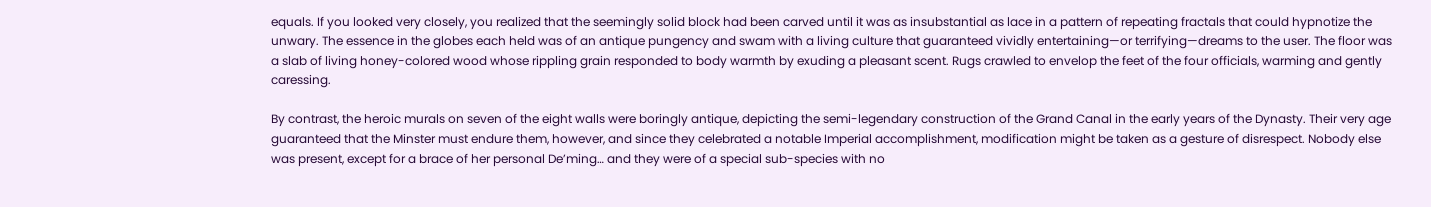equals. If you looked very closely, you realized that the seemingly solid block had been carved until it was as insubstantial as lace in a pattern of repeating fractals that could hypnotize the unwary. The essence in the globes each held was of an antique pungency and swam with a living culture that guaranteed vividly entertaining—or terrifying—dreams to the user. The floor was a slab of living honey-colored wood whose rippling grain responded to body warmth by exuding a pleasant scent. Rugs crawled to envelop the feet of the four officials, warming and gently caressing.

By contrast, the heroic murals on seven of the eight walls were boringly antique, depicting the semi-legendary construction of the Grand Canal in the early years of the Dynasty. Their very age guaranteed that the Minster must endure them, however, and since they celebrated a notable Imperial accomplishment, modification might be taken as a gesture of disrespect. Nobody else was present, except for a brace of her personal De’ming… and they were of a special sub-species with no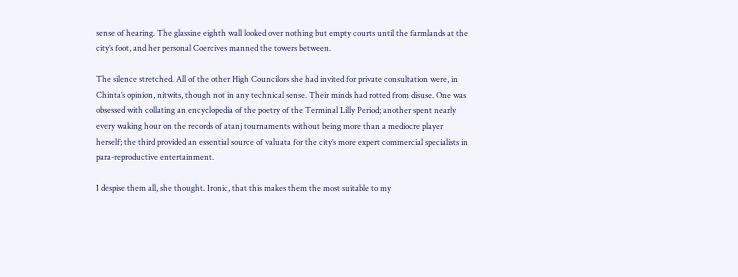sense of hearing. The glassine eighth wall looked over nothing but empty courts until the farmlands at the city’s foot, and her personal Coercives manned the towers between.

The silence stretched. All of the other High Councilors she had invited for private consultation were, in Chinta’s opinion, nitwits, though not in any technical sense. Their minds had rotted from disuse. One was obsessed with collating an encyclopedia of the poetry of the Terminal Lilly Period; another spent nearly every waking hour on the records of atanj tournaments without being more than a mediocre player herself; the third provided an essential source of valuata for the city’s more expert commercial specialists in para-reproductive entertainment.

I despise them all, she thought. Ironic, that this makes them the most suitable to my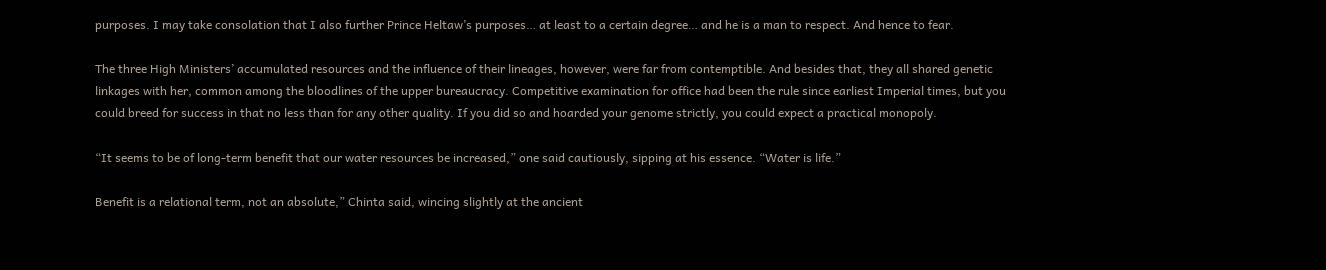purposes. I may take consolation that I also further Prince Heltaw’s purposes… at least to a certain degree… and he is a man to respect. And hence to fear.

The three High Ministers’ accumulated resources and the influence of their lineages, however, were far from contemptible. And besides that, they all shared genetic linkages with her, common among the bloodlines of the upper bureaucracy. Competitive examination for office had been the rule since earliest Imperial times, but you could breed for success in that no less than for any other quality. If you did so and hoarded your genome strictly, you could expect a practical monopoly.

“It seems to be of long-term benefit that our water resources be increased,” one said cautiously, sipping at his essence. “Water is life.”

Benefit is a relational term, not an absolute,” Chinta said, wincing slightly at the ancient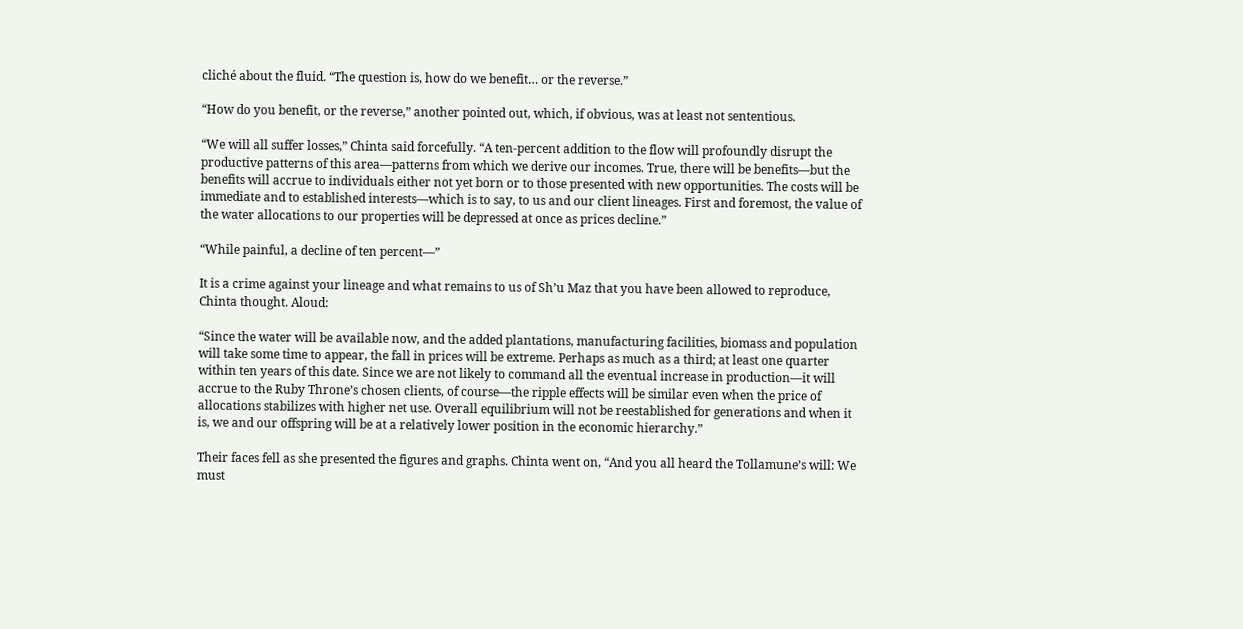cliché about the fluid. “The question is, how do we benefit… or the reverse.”

“How do you benefit, or the reverse,” another pointed out, which, if obvious, was at least not sententious.

“We will all suffer losses,” Chinta said forcefully. “A ten-percent addition to the flow will profoundly disrupt the productive patterns of this area—patterns from which we derive our incomes. True, there will be benefits—but the benefits will accrue to individuals either not yet born or to those presented with new opportunities. The costs will be immediate and to established interests—which is to say, to us and our client lineages. First and foremost, the value of the water allocations to our properties will be depressed at once as prices decline.”

“While painful, a decline of ten percent—”

It is a crime against your lineage and what remains to us of Sh’u Maz that you have been allowed to reproduce, Chinta thought. Aloud:

“Since the water will be available now, and the added plantations, manufacturing facilities, biomass and population will take some time to appear, the fall in prices will be extreme. Perhaps as much as a third; at least one quarter within ten years of this date. Since we are not likely to command all the eventual increase in production—it will accrue to the Ruby Throne’s chosen clients, of course—the ripple effects will be similar even when the price of allocations stabilizes with higher net use. Overall equilibrium will not be reestablished for generations and when it is, we and our offspring will be at a relatively lower position in the economic hierarchy.”

Their faces fell as she presented the figures and graphs. Chinta went on, “And you all heard the Tollamune’s will: We must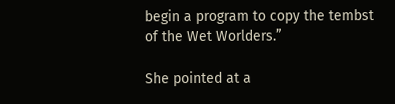begin a program to copy the tembst of the Wet Worlders.”

She pointed at a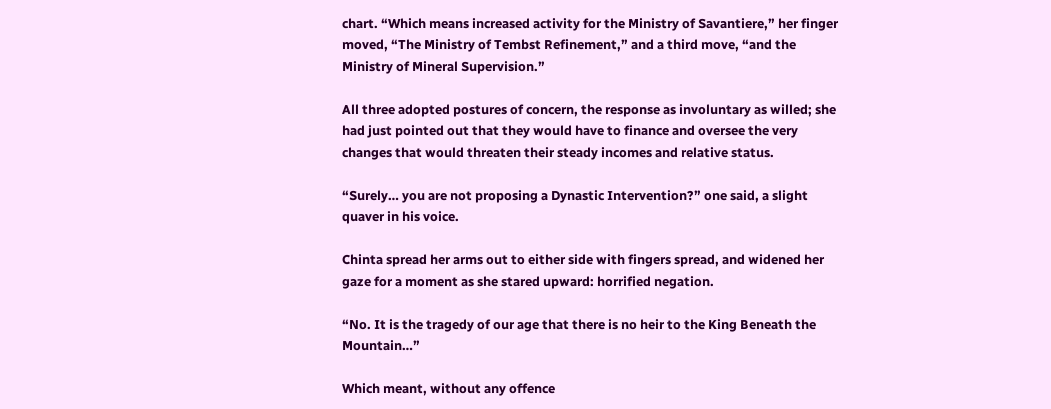chart. “Which means increased activity for the Ministry of Savantiere,” her finger moved, “The Ministry of Tembst Refinement,” and a third move, “and the Ministry of Mineral Supervision.”

All three adopted postures of concern, the response as involuntary as willed; she had just pointed out that they would have to finance and oversee the very changes that would threaten their steady incomes and relative status.

“Surely… you are not proposing a Dynastic Intervention?” one said, a slight quaver in his voice.

Chinta spread her arms out to either side with fingers spread, and widened her gaze for a moment as she stared upward: horrified negation.

“No. It is the tragedy of our age that there is no heir to the King Beneath the Mountain…”

Which meant, without any offence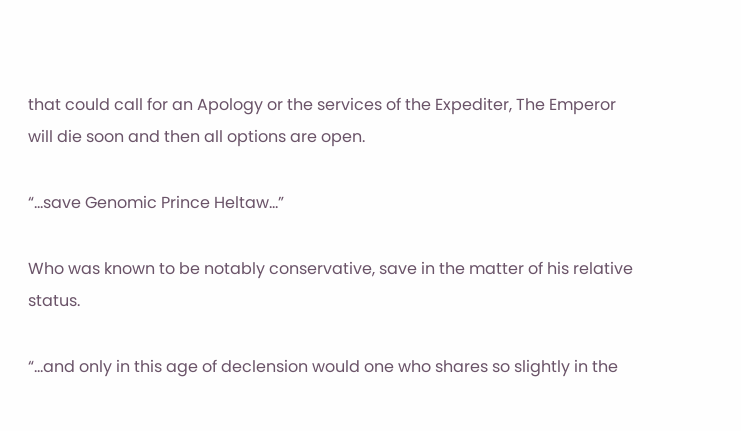that could call for an Apology or the services of the Expediter, The Emperor will die soon and then all options are open.

“…save Genomic Prince Heltaw…”

Who was known to be notably conservative, save in the matter of his relative status.

“…and only in this age of declension would one who shares so slightly in the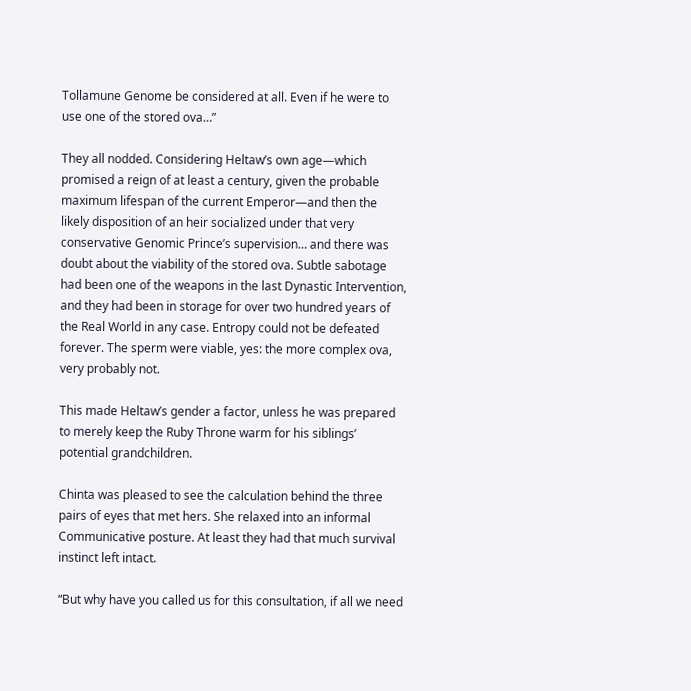Tollamune Genome be considered at all. Even if he were to use one of the stored ova…”

They all nodded. Considering Heltaw’s own age—which promised a reign of at least a century, given the probable maximum lifespan of the current Emperor—and then the likely disposition of an heir socialized under that very conservative Genomic Prince’s supervision… and there was doubt about the viability of the stored ova. Subtle sabotage had been one of the weapons in the last Dynastic Intervention, and they had been in storage for over two hundred years of the Real World in any case. Entropy could not be defeated forever. The sperm were viable, yes: the more complex ova, very probably not.

This made Heltaw’s gender a factor, unless he was prepared to merely keep the Ruby Throne warm for his siblings’ potential grandchildren.

Chinta was pleased to see the calculation behind the three pairs of eyes that met hers. She relaxed into an informal Communicative posture. At least they had that much survival instinct left intact.

“But why have you called us for this consultation, if all we need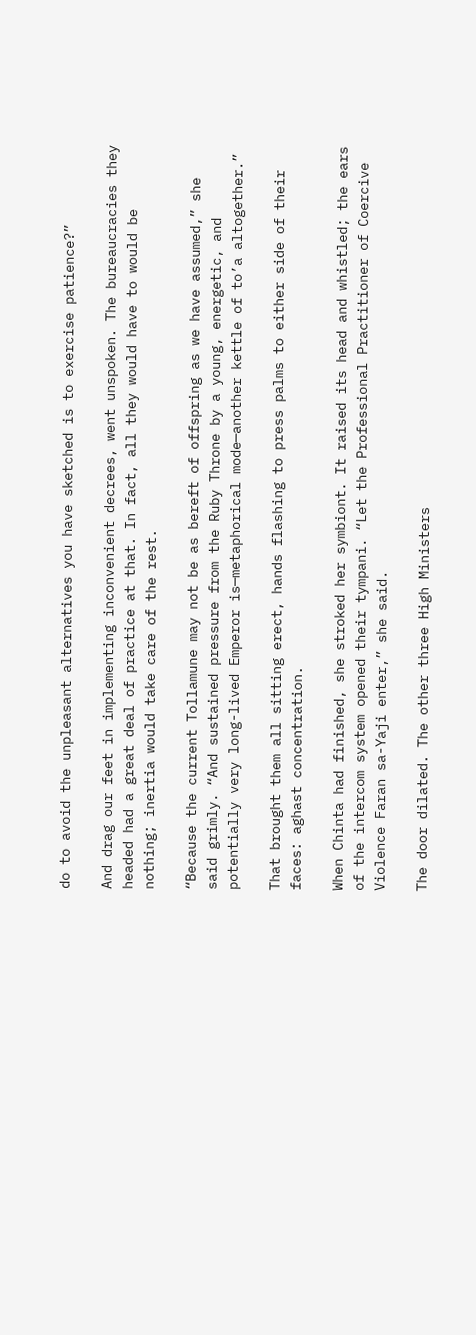do to avoid the unpleasant alternatives you have sketched is to exercise patience?”

And drag our feet in implementing inconvenient decrees, went unspoken. The bureaucracies they headed had a great deal of practice at that. In fact, all they would have to would be nothing; inertia would take care of the rest.

“Because the current Tollamune may not be as bereft of offspring as we have assumed,” she said grimly. “And sustained pressure from the Ruby Throne by a young, energetic, and potentially very long-lived Emperor is—metaphorical mode—another kettle of to’a altogether.”

That brought them all sitting erect, hands flashing to press palms to either side of their faces: aghast concentration.

When Chinta had finished, she stroked her symbiont. It raised its head and whistled; the ears of the intercom system opened their tympani. “Let the Professional Practitioner of Coercive Violence Faran sa-Yaji enter,” she said.

The door dilated. The other three High Ministers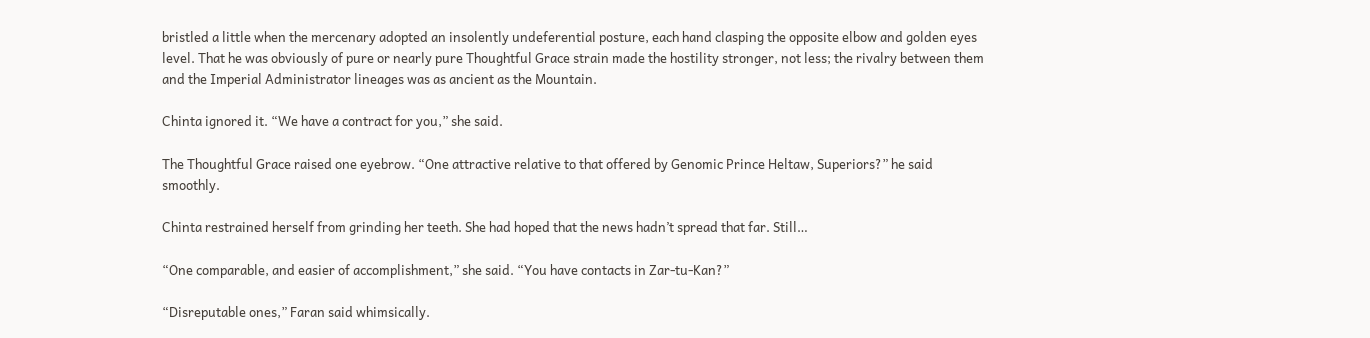bristled a little when the mercenary adopted an insolently undeferential posture, each hand clasping the opposite elbow and golden eyes level. That he was obviously of pure or nearly pure Thoughtful Grace strain made the hostility stronger, not less; the rivalry between them and the Imperial Administrator lineages was as ancient as the Mountain.

Chinta ignored it. “We have a contract for you,” she said.

The Thoughtful Grace raised one eyebrow. “One attractive relative to that offered by Genomic Prince Heltaw, Superiors?” he said smoothly.

Chinta restrained herself from grinding her teeth. She had hoped that the news hadn’t spread that far. Still…

“One comparable, and easier of accomplishment,” she said. “You have contacts in Zar-tu-Kan?”

“Disreputable ones,” Faran said whimsically.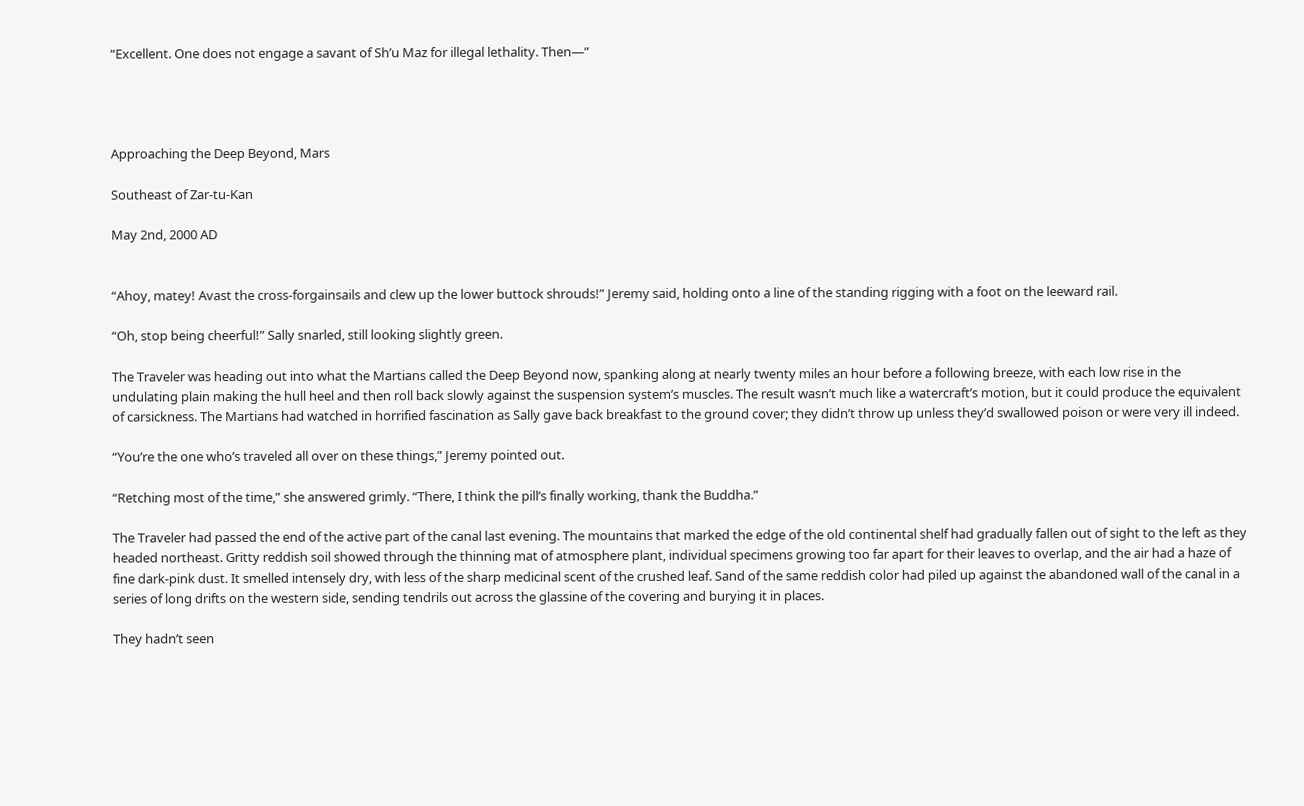“Excellent. One does not engage a savant of Sh’u Maz for illegal lethality. Then—”




Approaching the Deep Beyond, Mars

Southeast of Zar-tu-Kan

May 2nd, 2000 AD


“Ahoy, matey! Avast the cross-forgainsails and clew up the lower buttock shrouds!” Jeremy said, holding onto a line of the standing rigging with a foot on the leeward rail.

“Oh, stop being cheerful!” Sally snarled, still looking slightly green.

The Traveler was heading out into what the Martians called the Deep Beyond now, spanking along at nearly twenty miles an hour before a following breeze, with each low rise in the undulating plain making the hull heel and then roll back slowly against the suspension system’s muscles. The result wasn’t much like a watercraft’s motion, but it could produce the equivalent of carsickness. The Martians had watched in horrified fascination as Sally gave back breakfast to the ground cover; they didn’t throw up unless they’d swallowed poison or were very ill indeed.

“You’re the one who’s traveled all over on these things,” Jeremy pointed out.

“Retching most of the time,” she answered grimly. “There, I think the pill’s finally working, thank the Buddha.”

The Traveler had passed the end of the active part of the canal last evening. The mountains that marked the edge of the old continental shelf had gradually fallen out of sight to the left as they headed northeast. Gritty reddish soil showed through the thinning mat of atmosphere plant, individual specimens growing too far apart for their leaves to overlap, and the air had a haze of fine dark-pink dust. It smelled intensely dry, with less of the sharp medicinal scent of the crushed leaf. Sand of the same reddish color had piled up against the abandoned wall of the canal in a series of long drifts on the western side, sending tendrils out across the glassine of the covering and burying it in places.

They hadn’t seen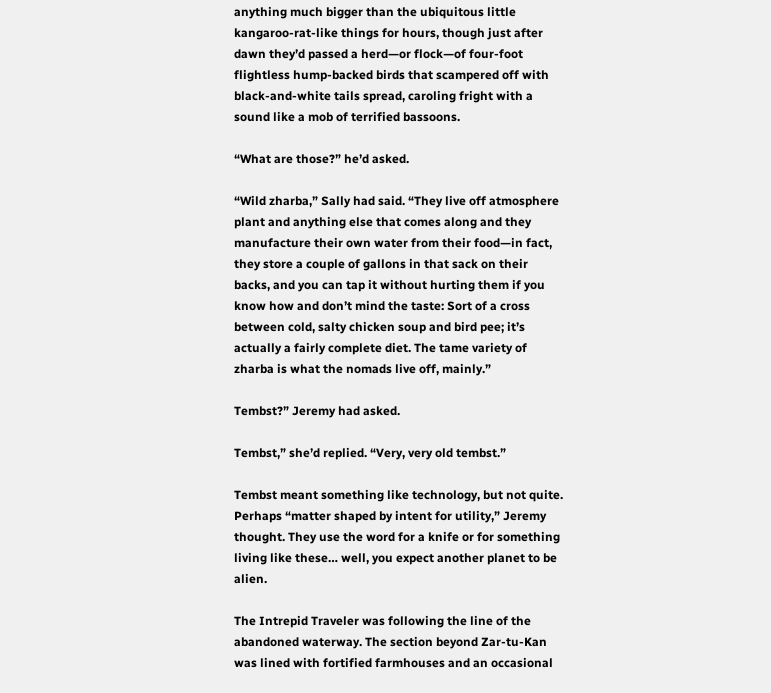anything much bigger than the ubiquitous little kangaroo-rat-like things for hours, though just after dawn they’d passed a herd—or flock—of four-foot flightless hump-backed birds that scampered off with black-and-white tails spread, caroling fright with a sound like a mob of terrified bassoons.

“What are those?” he’d asked.

“Wild zharba,” Sally had said. “They live off atmosphere plant and anything else that comes along and they manufacture their own water from their food—in fact, they store a couple of gallons in that sack on their backs, and you can tap it without hurting them if you know how and don’t mind the taste: Sort of a cross between cold, salty chicken soup and bird pee; it’s actually a fairly complete diet. The tame variety of zharba is what the nomads live off, mainly.”

Tembst?” Jeremy had asked.

Tembst,” she’d replied. “Very, very old tembst.”

Tembst meant something like technology, but not quite. Perhaps “matter shaped by intent for utility,” Jeremy thought. They use the word for a knife or for something living like these… well, you expect another planet to be alien.

The Intrepid Traveler was following the line of the abandoned waterway. The section beyond Zar-tu-Kan was lined with fortified farmhouses and an occasional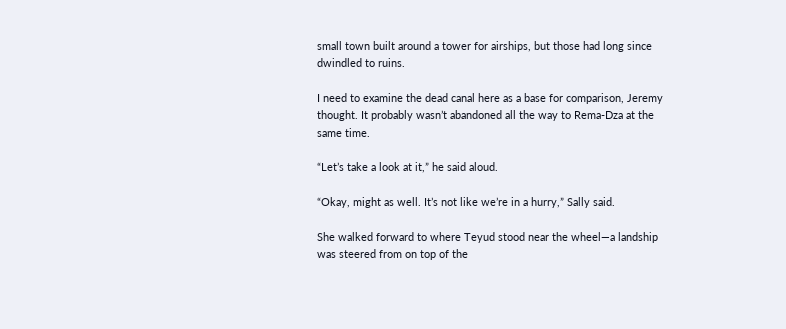small town built around a tower for airships, but those had long since dwindled to ruins.

I need to examine the dead canal here as a base for comparison, Jeremy thought. It probably wasn’t abandoned all the way to Rema-Dza at the same time.

“Let’s take a look at it,” he said aloud.

“Okay, might as well. It’s not like we’re in a hurry,” Sally said.

She walked forward to where Teyud stood near the wheel—a landship was steered from on top of the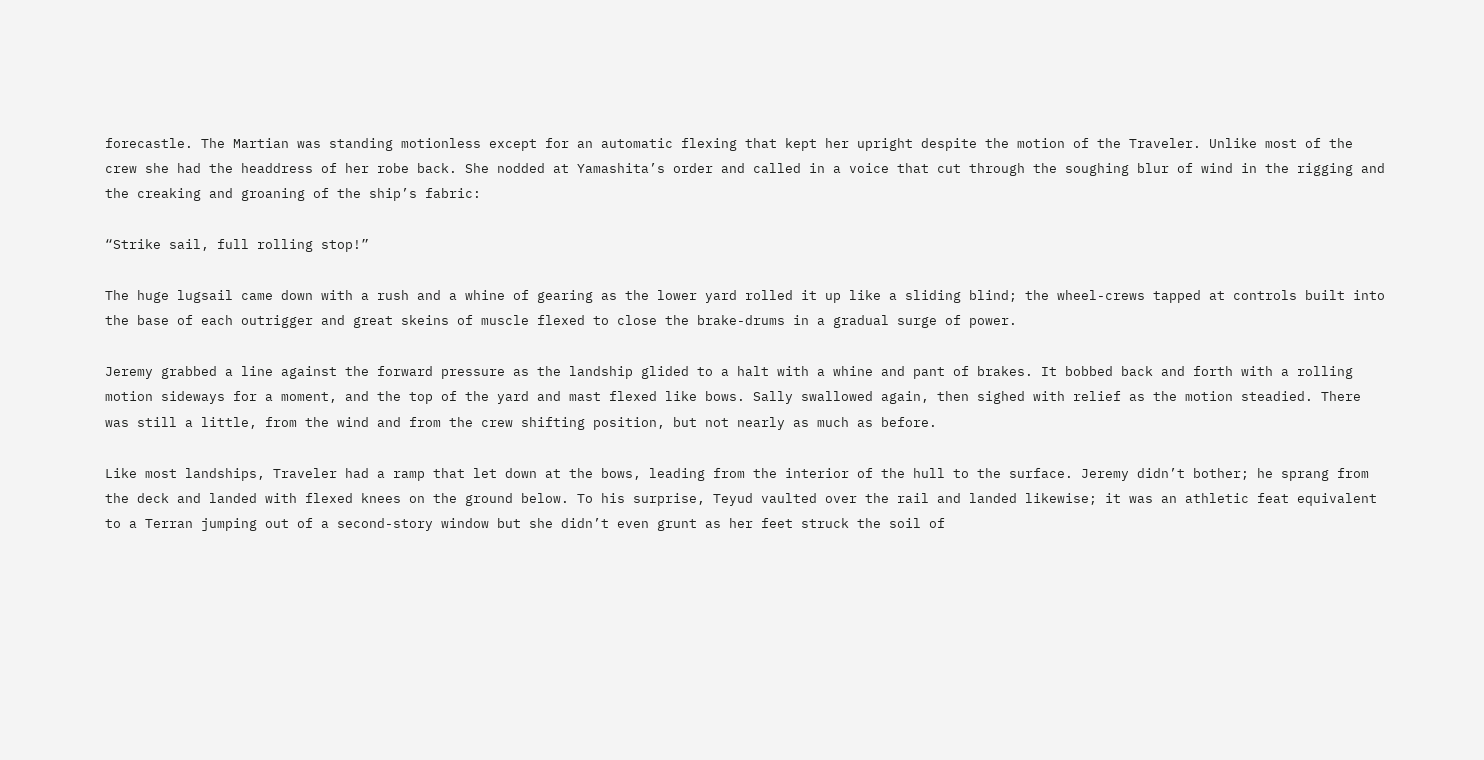forecastle. The Martian was standing motionless except for an automatic flexing that kept her upright despite the motion of the Traveler. Unlike most of the crew she had the headdress of her robe back. She nodded at Yamashita’s order and called in a voice that cut through the soughing blur of wind in the rigging and the creaking and groaning of the ship’s fabric:

“Strike sail, full rolling stop!”

The huge lugsail came down with a rush and a whine of gearing as the lower yard rolled it up like a sliding blind; the wheel-crews tapped at controls built into the base of each outrigger and great skeins of muscle flexed to close the brake-drums in a gradual surge of power.

Jeremy grabbed a line against the forward pressure as the landship glided to a halt with a whine and pant of brakes. It bobbed back and forth with a rolling motion sideways for a moment, and the top of the yard and mast flexed like bows. Sally swallowed again, then sighed with relief as the motion steadied. There was still a little, from the wind and from the crew shifting position, but not nearly as much as before.

Like most landships, Traveler had a ramp that let down at the bows, leading from the interior of the hull to the surface. Jeremy didn’t bother; he sprang from the deck and landed with flexed knees on the ground below. To his surprise, Teyud vaulted over the rail and landed likewise; it was an athletic feat equivalent to a Terran jumping out of a second-story window but she didn’t even grunt as her feet struck the soil of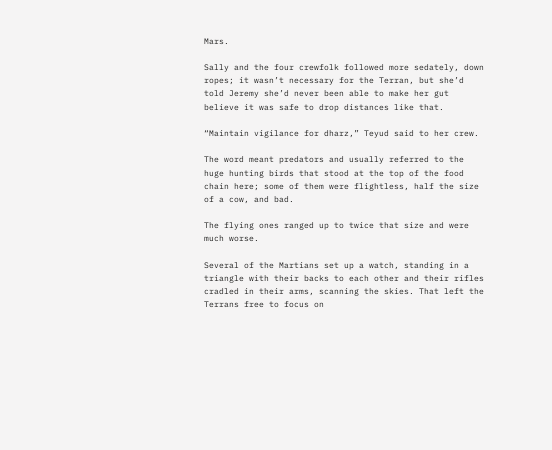Mars.

Sally and the four crewfolk followed more sedately, down ropes; it wasn’t necessary for the Terran, but she’d told Jeremy she’d never been able to make her gut believe it was safe to drop distances like that.

“Maintain vigilance for dharz,” Teyud said to her crew.

The word meant predators and usually referred to the huge hunting birds that stood at the top of the food chain here; some of them were flightless, half the size of a cow, and bad.

The flying ones ranged up to twice that size and were much worse.

Several of the Martians set up a watch, standing in a triangle with their backs to each other and their rifles cradled in their arms, scanning the skies. That left the Terrans free to focus on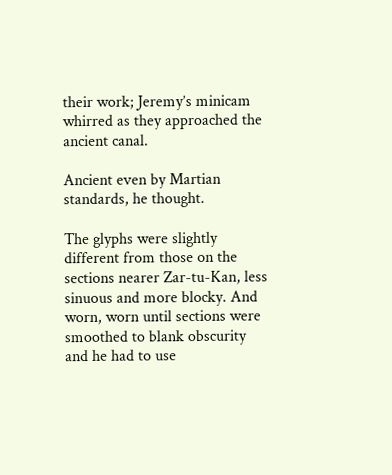their work; Jeremy’s minicam whirred as they approached the ancient canal.

Ancient even by Martian standards, he thought.

The glyphs were slightly different from those on the sections nearer Zar-tu-Kan, less sinuous and more blocky. And worn, worn until sections were smoothed to blank obscurity and he had to use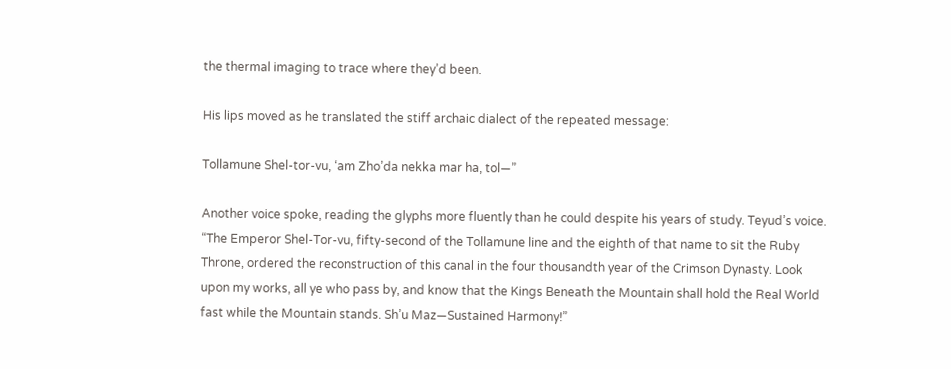the thermal imaging to trace where they’d been.

His lips moved as he translated the stiff archaic dialect of the repeated message:

Tollamune Shel-tor-vu, ‘am Zho’da nekka mar ha, tol—”

Another voice spoke, reading the glyphs more fluently than he could despite his years of study. Teyud’s voice. “The Emperor Shel-Tor-vu, fifty-second of the Tollamune line and the eighth of that name to sit the Ruby Throne, ordered the reconstruction of this canal in the four thousandth year of the Crimson Dynasty. Look upon my works, all ye who pass by, and know that the Kings Beneath the Mountain shall hold the Real World fast while the Mountain stands. Sh’u Maz—Sustained Harmony!”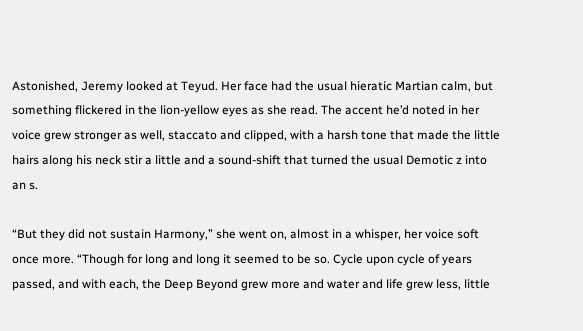Astonished, Jeremy looked at Teyud. Her face had the usual hieratic Martian calm, but something flickered in the lion-yellow eyes as she read. The accent he’d noted in her voice grew stronger as well, staccato and clipped, with a harsh tone that made the little hairs along his neck stir a little and a sound-shift that turned the usual Demotic z into an s.

“But they did not sustain Harmony,” she went on, almost in a whisper, her voice soft once more. “Though for long and long it seemed to be so. Cycle upon cycle of years passed, and with each, the Deep Beyond grew more and water and life grew less, little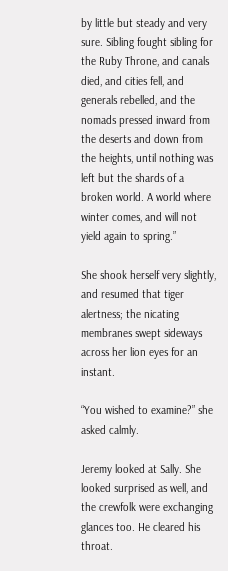by little but steady and very sure. Sibling fought sibling for the Ruby Throne, and canals died, and cities fell, and generals rebelled, and the nomads pressed inward from the deserts and down from the heights, until nothing was left but the shards of a broken world. A world where winter comes, and will not yield again to spring.”

She shook herself very slightly, and resumed that tiger alertness; the nicating membranes swept sideways across her lion eyes for an instant.

“You wished to examine?” she asked calmly.

Jeremy looked at Sally. She looked surprised as well, and the crewfolk were exchanging glances too. He cleared his throat.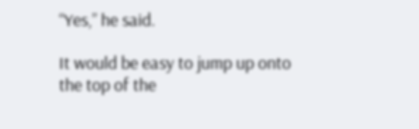“Yes,” he said.

It would be easy to jump up onto the top of the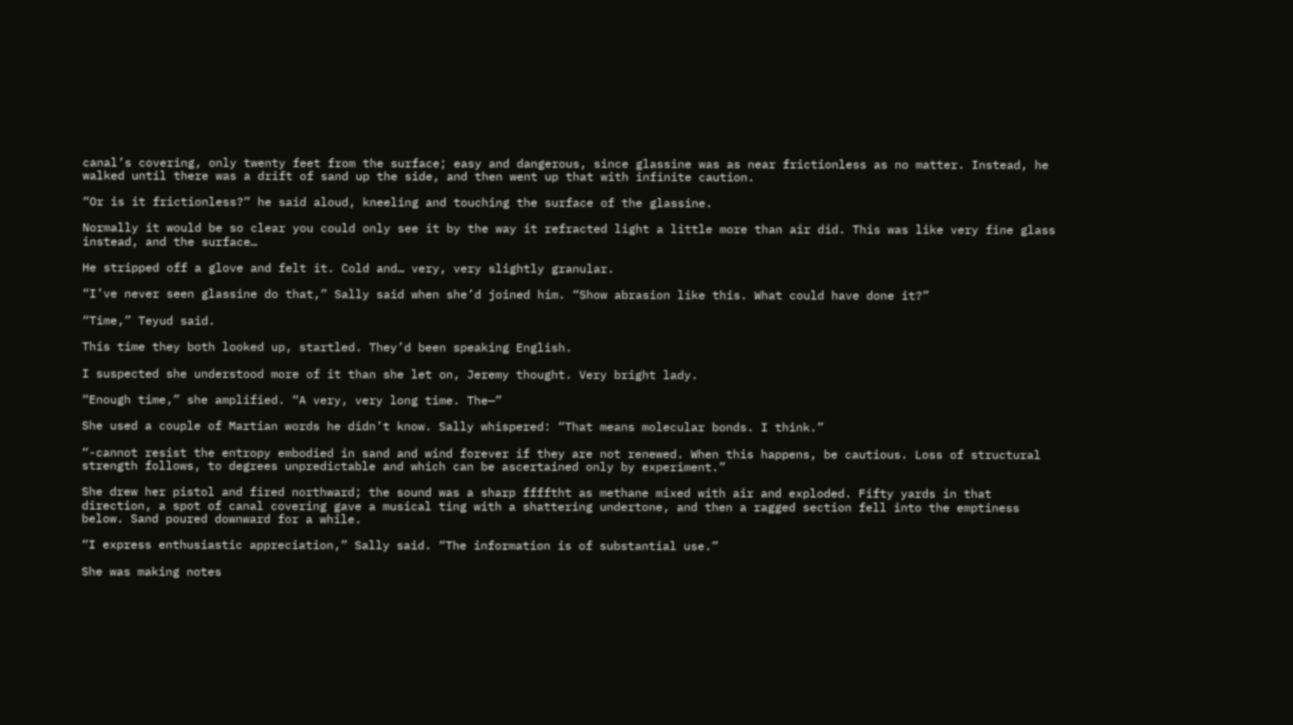canal’s covering, only twenty feet from the surface; easy and dangerous, since glassine was as near frictionless as no matter. Instead, he walked until there was a drift of sand up the side, and then went up that with infinite caution.

“Or is it frictionless?” he said aloud, kneeling and touching the surface of the glassine.

Normally it would be so clear you could only see it by the way it refracted light a little more than air did. This was like very fine glass instead, and the surface…

He stripped off a glove and felt it. Cold and… very, very slightly granular.

“I’ve never seen glassine do that,” Sally said when she’d joined him. “Show abrasion like this. What could have done it?”

“Time,” Teyud said.

This time they both looked up, startled. They’d been speaking English.

I suspected she understood more of it than she let on, Jeremy thought. Very bright lady.

“Enough time,” she amplified. “A very, very long time. The—”

She used a couple of Martian words he didn’t know. Sally whispered: “That means molecular bonds. I think.”

“-cannot resist the entropy embodied in sand and wind forever if they are not renewed. When this happens, be cautious. Loss of structural strength follows, to degrees unpredictable and which can be ascertained only by experiment.”

She drew her pistol and fired northward; the sound was a sharp fffftht as methane mixed with air and exploded. Fifty yards in that direction, a spot of canal covering gave a musical ting with a shattering undertone, and then a ragged section fell into the emptiness below. Sand poured downward for a while.

“I express enthusiastic appreciation,” Sally said. “The information is of substantial use.”

She was making notes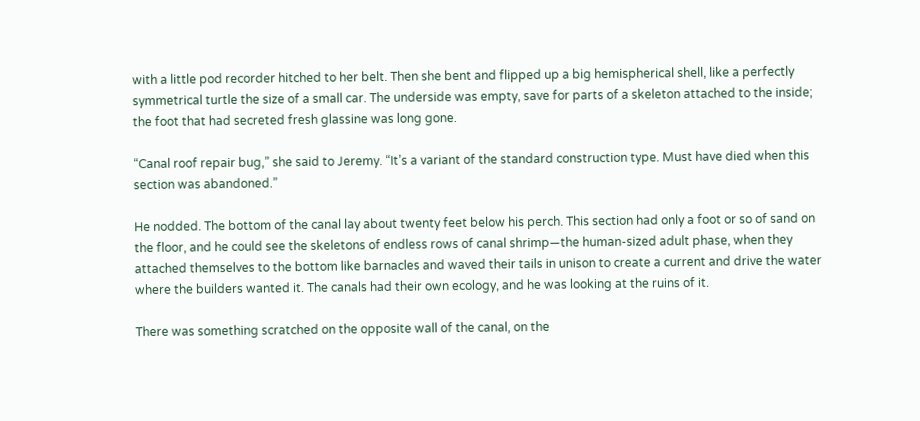with a little pod recorder hitched to her belt. Then she bent and flipped up a big hemispherical shell, like a perfectly symmetrical turtle the size of a small car. The underside was empty, save for parts of a skeleton attached to the inside; the foot that had secreted fresh glassine was long gone.

“Canal roof repair bug,” she said to Jeremy. “It’s a variant of the standard construction type. Must have died when this section was abandoned.”

He nodded. The bottom of the canal lay about twenty feet below his perch. This section had only a foot or so of sand on the floor, and he could see the skeletons of endless rows of canal shrimp—the human-sized adult phase, when they attached themselves to the bottom like barnacles and waved their tails in unison to create a current and drive the water where the builders wanted it. The canals had their own ecology, and he was looking at the ruins of it.

There was something scratched on the opposite wall of the canal, on the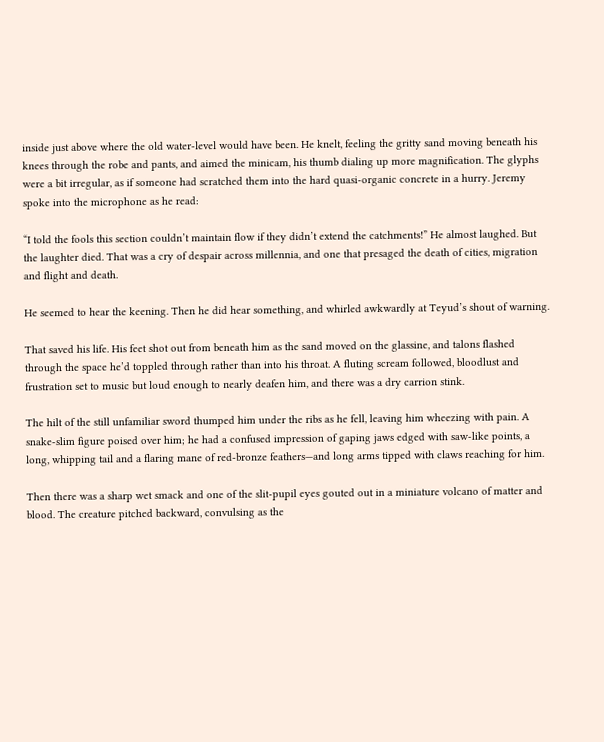inside just above where the old water-level would have been. He knelt, feeling the gritty sand moving beneath his knees through the robe and pants, and aimed the minicam, his thumb dialing up more magnification. The glyphs were a bit irregular, as if someone had scratched them into the hard quasi-organic concrete in a hurry. Jeremy spoke into the microphone as he read:

“I told the fools this section couldn’t maintain flow if they didn’t extend the catchments!” He almost laughed. But the laughter died. That was a cry of despair across millennia, and one that presaged the death of cities, migration and flight and death.

He seemed to hear the keening. Then he did hear something, and whirled awkwardly at Teyud’s shout of warning.

That saved his life. His feet shot out from beneath him as the sand moved on the glassine, and talons flashed through the space he’d toppled through rather than into his throat. A fluting scream followed, bloodlust and frustration set to music but loud enough to nearly deafen him, and there was a dry carrion stink.

The hilt of the still unfamiliar sword thumped him under the ribs as he fell, leaving him wheezing with pain. A snake-slim figure poised over him; he had a confused impression of gaping jaws edged with saw-like points, a long, whipping tail and a flaring mane of red-bronze feathers—and long arms tipped with claws reaching for him.

Then there was a sharp wet smack and one of the slit-pupil eyes gouted out in a miniature volcano of matter and blood. The creature pitched backward, convulsing as the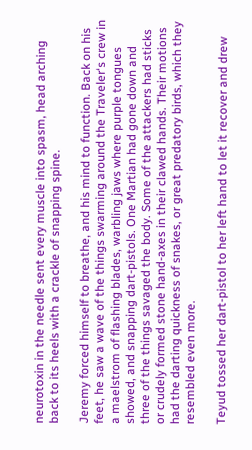neurotoxin in the needle sent every muscle into spasm, head arching back to its heels with a crackle of snapping spine.

Jeremy forced himself to breathe, and his mind to function. Back on his feet, he saw a wave of the things swarming around the Traveler‘s crew in a maelstrom of flashing blades, warbling jaws where purple tongues showed, and snapping dart-pistols. One Martian had gone down and three of the things savaged the body. Some of the attackers had sticks or crudely formed stone hand-axes in their clawed hands. Their motions had the darting quickness of snakes, or great predatory birds, which they resembled even more.

Teyud tossed her dart-pistol to her left hand to let it recover and drew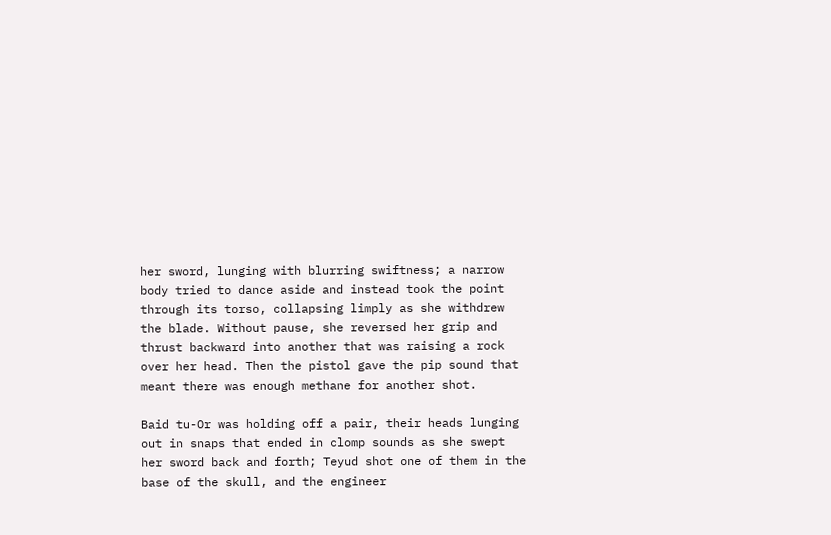her sword, lunging with blurring swiftness; a narrow body tried to dance aside and instead took the point through its torso, collapsing limply as she withdrew the blade. Without pause, she reversed her grip and thrust backward into another that was raising a rock over her head. Then the pistol gave the pip sound that meant there was enough methane for another shot.

Baid tu-Or was holding off a pair, their heads lunging out in snaps that ended in clomp sounds as she swept her sword back and forth; Teyud shot one of them in the base of the skull, and the engineer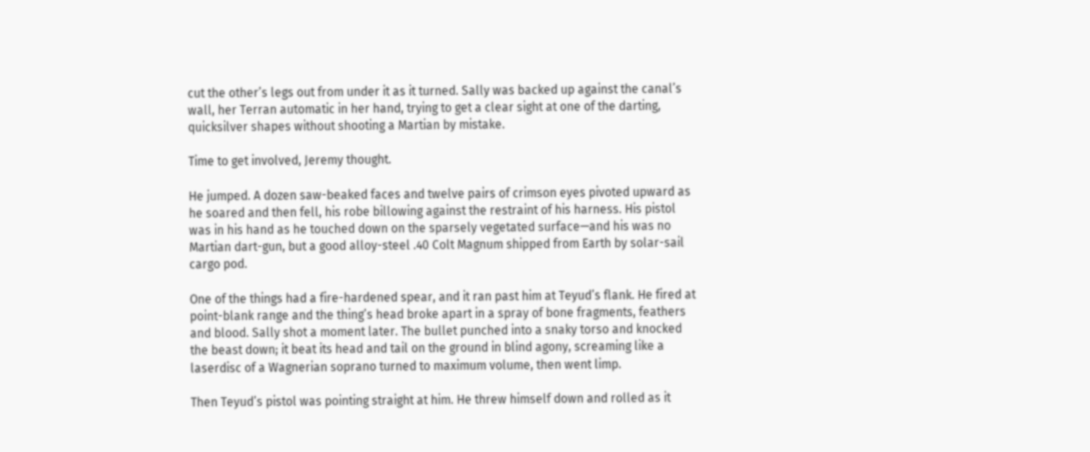cut the other’s legs out from under it as it turned. Sally was backed up against the canal’s wall, her Terran automatic in her hand, trying to get a clear sight at one of the darting, quicksilver shapes without shooting a Martian by mistake.

Time to get involved, Jeremy thought.

He jumped. A dozen saw-beaked faces and twelve pairs of crimson eyes pivoted upward as he soared and then fell, his robe billowing against the restraint of his harness. His pistol was in his hand as he touched down on the sparsely vegetated surface—and his was no Martian dart-gun, but a good alloy-steel .40 Colt Magnum shipped from Earth by solar-sail cargo pod.

One of the things had a fire-hardened spear, and it ran past him at Teyud’s flank. He fired at point-blank range and the thing’s head broke apart in a spray of bone fragments, feathers and blood. Sally shot a moment later. The bullet punched into a snaky torso and knocked the beast down; it beat its head and tail on the ground in blind agony, screaming like a laserdisc of a Wagnerian soprano turned to maximum volume, then went limp.

Then Teyud’s pistol was pointing straight at him. He threw himself down and rolled as it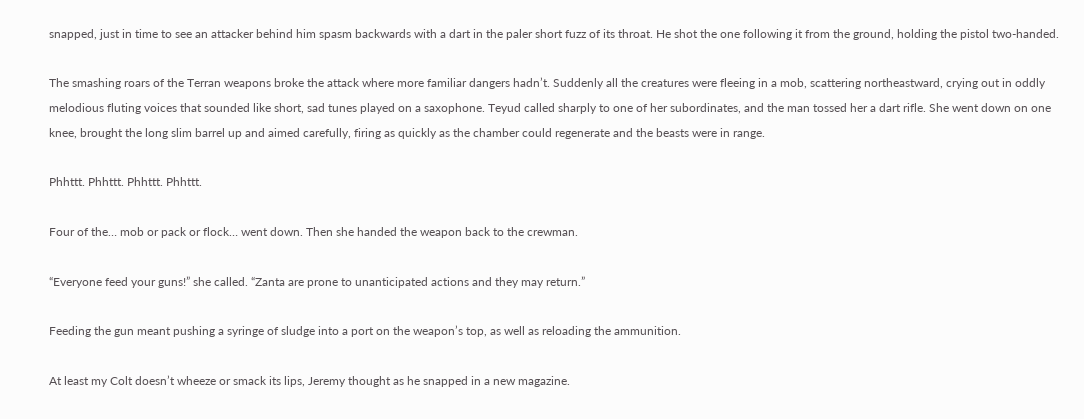snapped, just in time to see an attacker behind him spasm backwards with a dart in the paler short fuzz of its throat. He shot the one following it from the ground, holding the pistol two-handed.

The smashing roars of the Terran weapons broke the attack where more familiar dangers hadn’t. Suddenly all the creatures were fleeing in a mob, scattering northeastward, crying out in oddly melodious fluting voices that sounded like short, sad tunes played on a saxophone. Teyud called sharply to one of her subordinates, and the man tossed her a dart rifle. She went down on one knee, brought the long slim barrel up and aimed carefully, firing as quickly as the chamber could regenerate and the beasts were in range.

Phhttt. Phhttt. Phhttt. Phhttt.

Four of the… mob or pack or flock… went down. Then she handed the weapon back to the crewman.

“Everyone feed your guns!” she called. “Zanta are prone to unanticipated actions and they may return.”

Feeding the gun meant pushing a syringe of sludge into a port on the weapon’s top, as well as reloading the ammunition.

At least my Colt doesn’t wheeze or smack its lips, Jeremy thought as he snapped in a new magazine.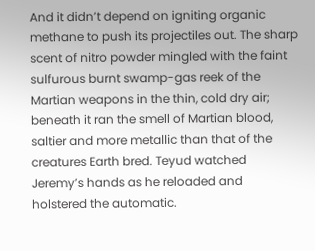And it didn’t depend on igniting organic methane to push its projectiles out. The sharp scent of nitro powder mingled with the faint sulfurous burnt swamp-gas reek of the Martian weapons in the thin, cold dry air; beneath it ran the smell of Martian blood, saltier and more metallic than that of the creatures Earth bred. Teyud watched Jeremy’s hands as he reloaded and holstered the automatic.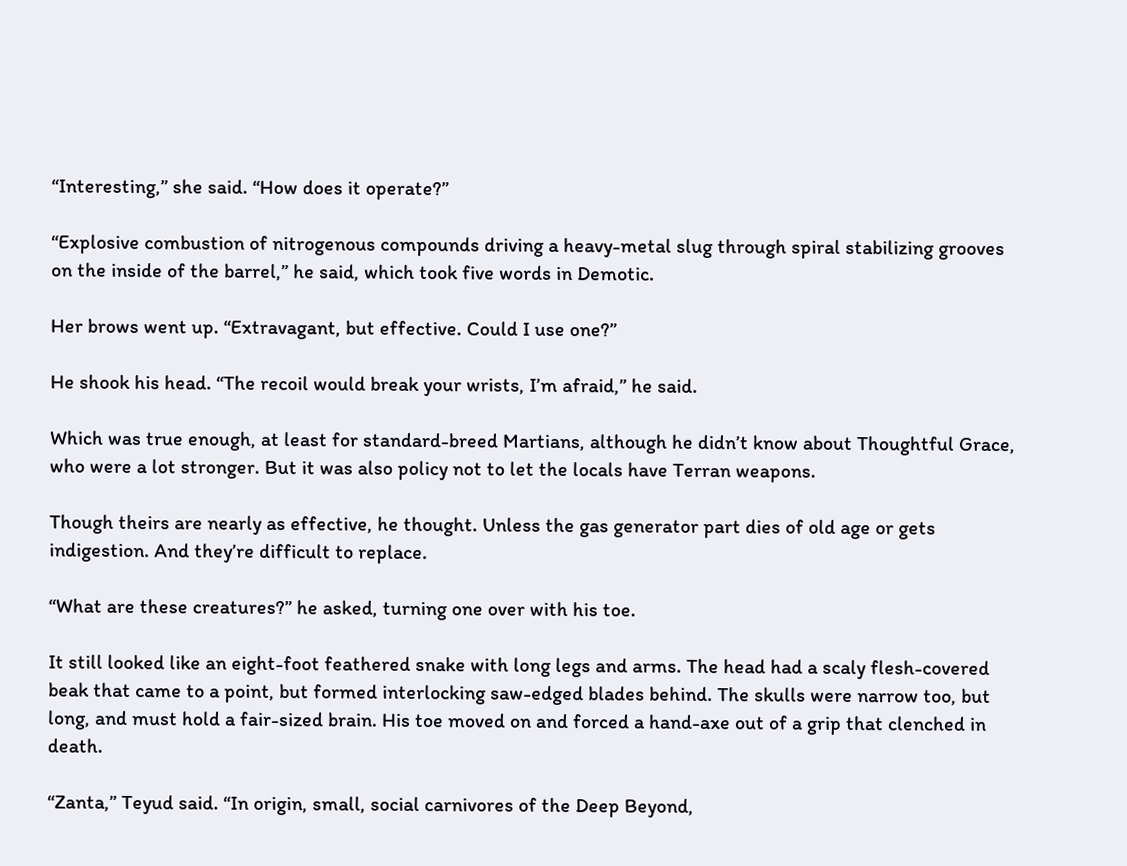“Interesting,” she said. “How does it operate?”

“Explosive combustion of nitrogenous compounds driving a heavy-metal slug through spiral stabilizing grooves on the inside of the barrel,” he said, which took five words in Demotic.

Her brows went up. “Extravagant, but effective. Could I use one?”

He shook his head. “The recoil would break your wrists, I’m afraid,” he said.

Which was true enough, at least for standard-breed Martians, although he didn’t know about Thoughtful Grace, who were a lot stronger. But it was also policy not to let the locals have Terran weapons.

Though theirs are nearly as effective, he thought. Unless the gas generator part dies of old age or gets indigestion. And they’re difficult to replace.

“What are these creatures?” he asked, turning one over with his toe.

It still looked like an eight-foot feathered snake with long legs and arms. The head had a scaly flesh-covered beak that came to a point, but formed interlocking saw-edged blades behind. The skulls were narrow too, but long, and must hold a fair-sized brain. His toe moved on and forced a hand-axe out of a grip that clenched in death.

“Zanta,” Teyud said. “In origin, small, social carnivores of the Deep Beyond,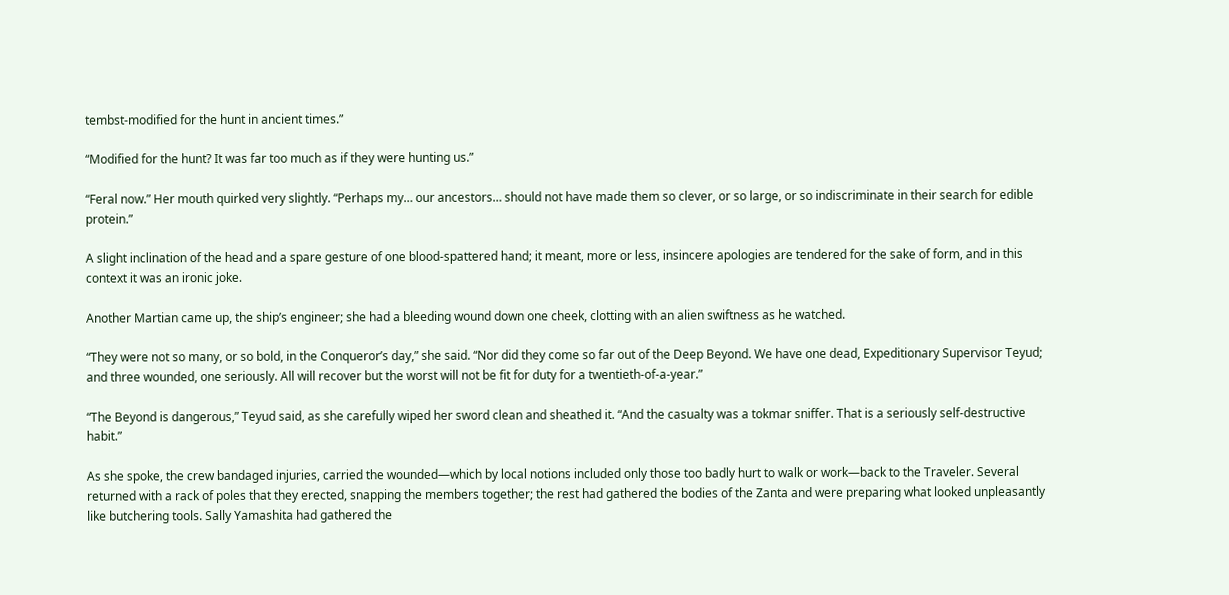tembst-modified for the hunt in ancient times.”

“Modified for the hunt? It was far too much as if they were hunting us.”

“Feral now.” Her mouth quirked very slightly. “Perhaps my… our ancestors… should not have made them so clever, or so large, or so indiscriminate in their search for edible protein.”

A slight inclination of the head and a spare gesture of one blood-spattered hand; it meant, more or less, insincere apologies are tendered for the sake of form, and in this context it was an ironic joke.

Another Martian came up, the ship’s engineer; she had a bleeding wound down one cheek, clotting with an alien swiftness as he watched.

“They were not so many, or so bold, in the Conqueror’s day,” she said. “Nor did they come so far out of the Deep Beyond. We have one dead, Expeditionary Supervisor Teyud; and three wounded, one seriously. All will recover but the worst will not be fit for duty for a twentieth-of-a-year.”

“The Beyond is dangerous,” Teyud said, as she carefully wiped her sword clean and sheathed it. “And the casualty was a tokmar sniffer. That is a seriously self-destructive habit.”

As she spoke, the crew bandaged injuries, carried the wounded—which by local notions included only those too badly hurt to walk or work—back to the Traveler. Several returned with a rack of poles that they erected, snapping the members together; the rest had gathered the bodies of the Zanta and were preparing what looked unpleasantly like butchering tools. Sally Yamashita had gathered the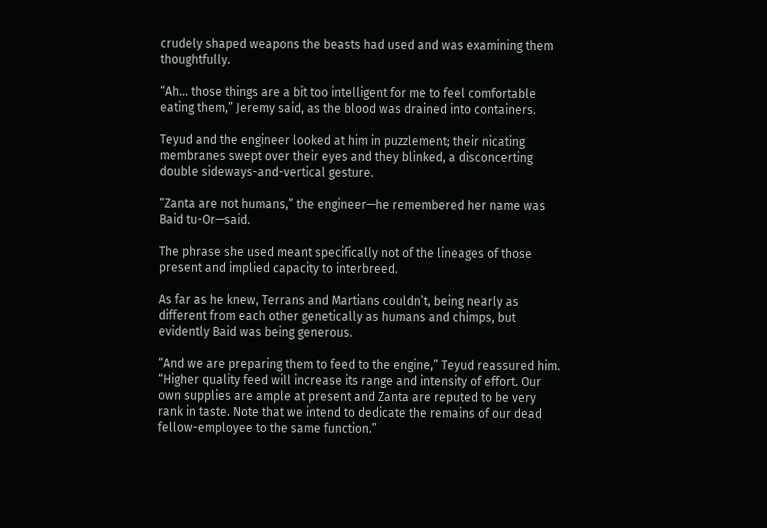crudely shaped weapons the beasts had used and was examining them thoughtfully.

“Ah… those things are a bit too intelligent for me to feel comfortable eating them,” Jeremy said, as the blood was drained into containers.

Teyud and the engineer looked at him in puzzlement; their nicating membranes swept over their eyes and they blinked, a disconcerting double sideways-and-vertical gesture.

“Zanta are not humans,” the engineer—he remembered her name was Baid tu-Or—said.

The phrase she used meant specifically not of the lineages of those present and implied capacity to interbreed.

As far as he knew, Terrans and Martians couldn’t, being nearly as different from each other genetically as humans and chimps, but evidently Baid was being generous.

“And we are preparing them to feed to the engine,” Teyud reassured him. “Higher quality feed will increase its range and intensity of effort. Our own supplies are ample at present and Zanta are reputed to be very rank in taste. Note that we intend to dedicate the remains of our dead fellow-employee to the same function.”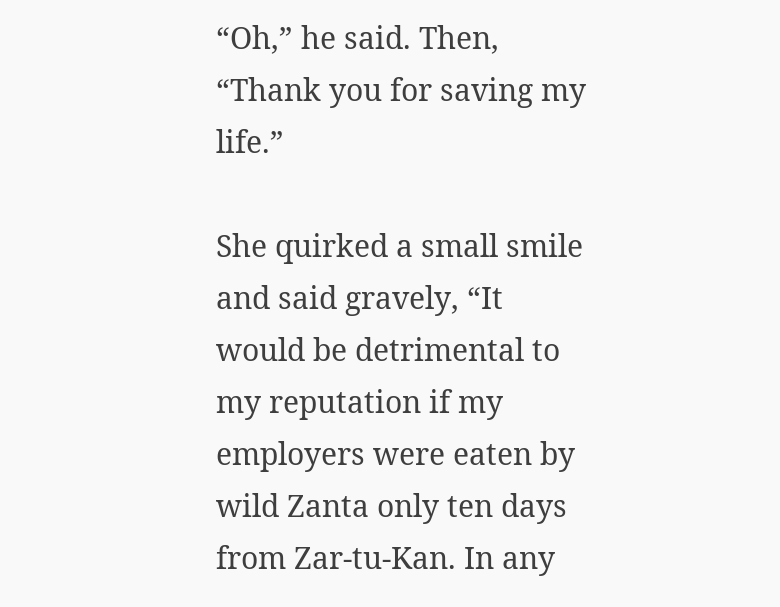“Oh,” he said. Then, “Thank you for saving my life.”

She quirked a small smile and said gravely, “It would be detrimental to my reputation if my employers were eaten by wild Zanta only ten days from Zar-tu-Kan. In any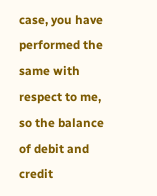case, you have performed the same with respect to me, so the balance of debit and credit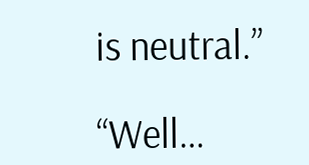is neutral.”

“Well…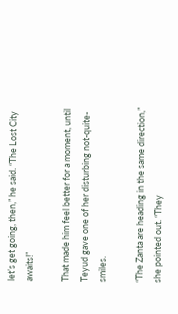let’s get going, then,” he said. “The Lost City awaits!”

That made him feel better for a moment, until Teyud gave one of her disturbing not-quite-smiles.

“The Zanta are heading in the same direction,” she pointed out. “They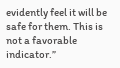evidently feel it will be safe for them. This is not a favorable indicator.”